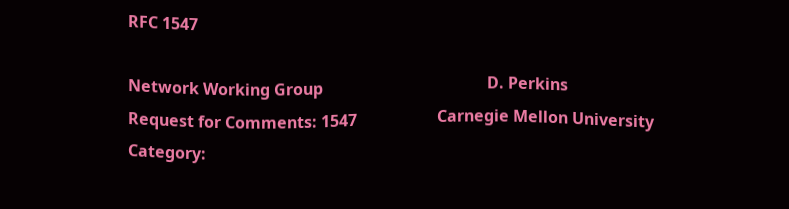RFC 1547

Network Working Group                                         D. Perkins
Request for Comments: 1547                    Carnegie Mellon University
Category: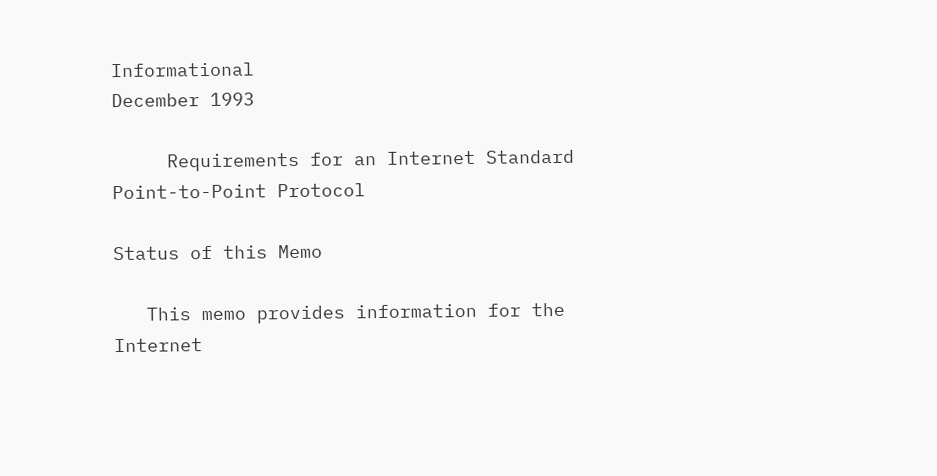Informational                                    December 1993

     Requirements for an Internet Standard Point-to-Point Protocol

Status of this Memo

   This memo provides information for the Internet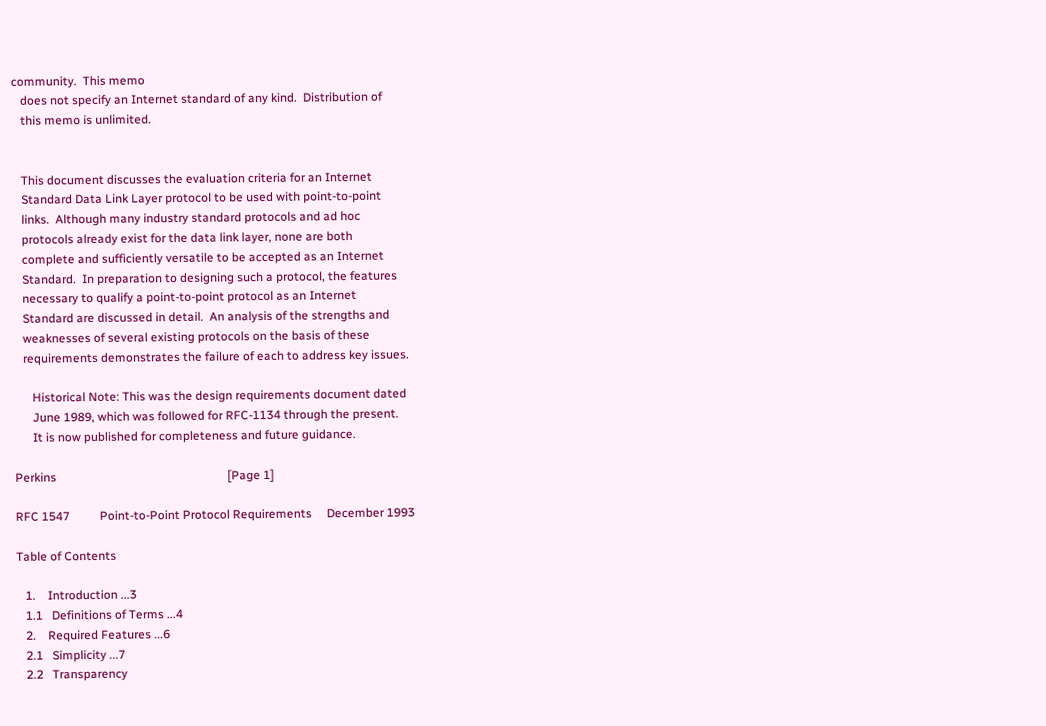community.  This memo
   does not specify an Internet standard of any kind.  Distribution of
   this memo is unlimited.


   This document discusses the evaluation criteria for an Internet
   Standard Data Link Layer protocol to be used with point-to-point
   links.  Although many industry standard protocols and ad hoc
   protocols already exist for the data link layer, none are both
   complete and sufficiently versatile to be accepted as an Internet
   Standard.  In preparation to designing such a protocol, the features
   necessary to qualify a point-to-point protocol as an Internet
   Standard are discussed in detail.  An analysis of the strengths and
   weaknesses of several existing protocols on the basis of these
   requirements demonstrates the failure of each to address key issues.

      Historical Note: This was the design requirements document dated
      June 1989, which was followed for RFC-1134 through the present.
      It is now published for completeness and future guidance.

Perkins                                                         [Page 1]

RFC 1547          Point-to-Point Protocol Requirements     December 1993

Table of Contents

   1.    Introduction ...3
   1.1   Definitions of Terms ...4
   2.    Required Features ...6
   2.1   Simplicity ...7
   2.2   Transparency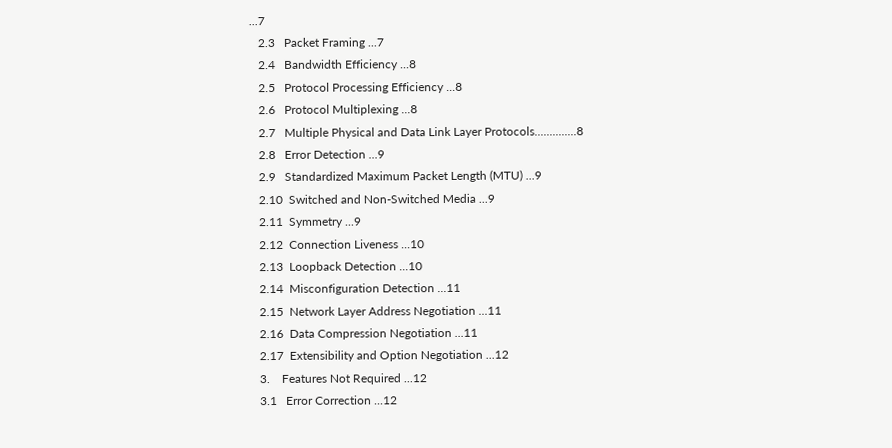...7
   2.3   Packet Framing ...7
   2.4   Bandwidth Efficiency ...8
   2.5   Protocol Processing Efficiency ...8
   2.6   Protocol Multiplexing ...8
   2.7   Multiple Physical and Data Link Layer Protocols..............8
   2.8   Error Detection ...9
   2.9   Standardized Maximum Packet Length (MTU) ...9
   2.10  Switched and Non-Switched Media ...9
   2.11  Symmetry ...9
   2.12  Connection Liveness ...10
   2.13  Loopback Detection ...10
   2.14  Misconfiguration Detection ...11
   2.15  Network Layer Address Negotiation ...11
   2.16  Data Compression Negotiation ...11
   2.17  Extensibility and Option Negotiation ...12
   3.    Features Not Required ...12
   3.1   Error Correction ...12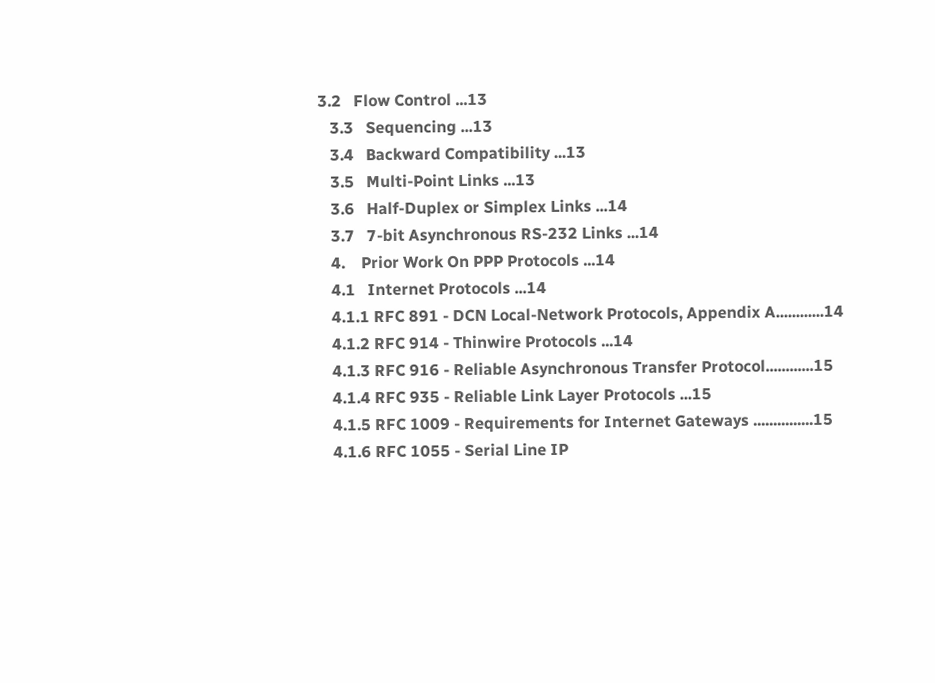3.2   Flow Control ...13
   3.3   Sequencing ...13
   3.4   Backward Compatibility ...13
   3.5   Multi-Point Links ...13
   3.6   Half-Duplex or Simplex Links ...14
   3.7   7-bit Asynchronous RS-232 Links ...14
   4.    Prior Work On PPP Protocols ...14
   4.1   Internet Protocols ...14
   4.1.1 RFC 891 - DCN Local-Network Protocols, Appendix A............14
   4.1.2 RFC 914 - Thinwire Protocols ...14
   4.1.3 RFC 916 - Reliable Asynchronous Transfer Protocol............15
   4.1.4 RFC 935 - Reliable Link Layer Protocols ...15
   4.1.5 RFC 1009 - Requirements for Internet Gateways ...............15
   4.1.6 RFC 1055 - Serial Line IP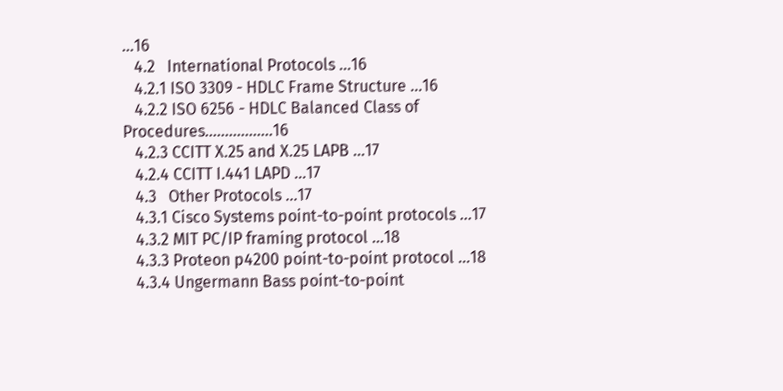...16
   4.2   International Protocols ...16
   4.2.1 ISO 3309 - HDLC Frame Structure ...16
   4.2.2 ISO 6256 - HDLC Balanced Class of Procedures.................16
   4.2.3 CCITT X.25 and X.25 LAPB ...17
   4.2.4 CCITT I.441 LAPD ...17
   4.3   Other Protocols ...17
   4.3.1 Cisco Systems point-to-point protocols ...17
   4.3.2 MIT PC/IP framing protocol ...18
   4.3.3 Proteon p4200 point-to-point protocol ...18
   4.3.4 Ungermann Bass point-to-point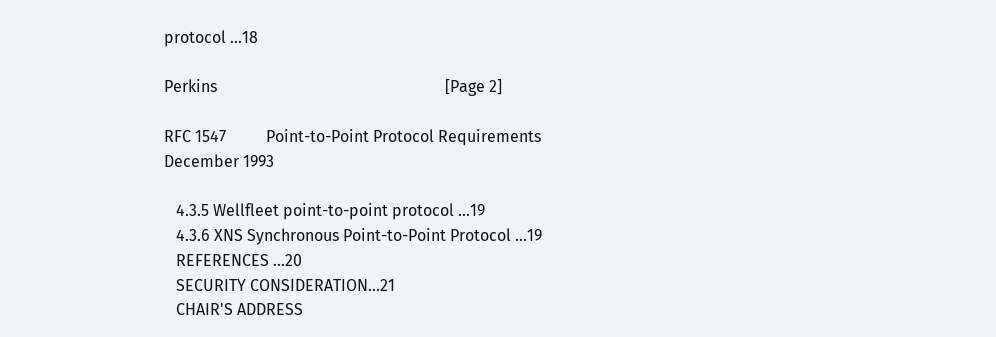protocol ...18

Perkins                                                         [Page 2]

RFC 1547          Point-to-Point Protocol Requirements     December 1993

   4.3.5 Wellfleet point-to-point protocol ...19
   4.3.6 XNS Synchronous Point-to-Point Protocol ...19
   REFERENCES ...20
   SECURITY CONSIDERATION...21
   CHAIR'S ADDRESS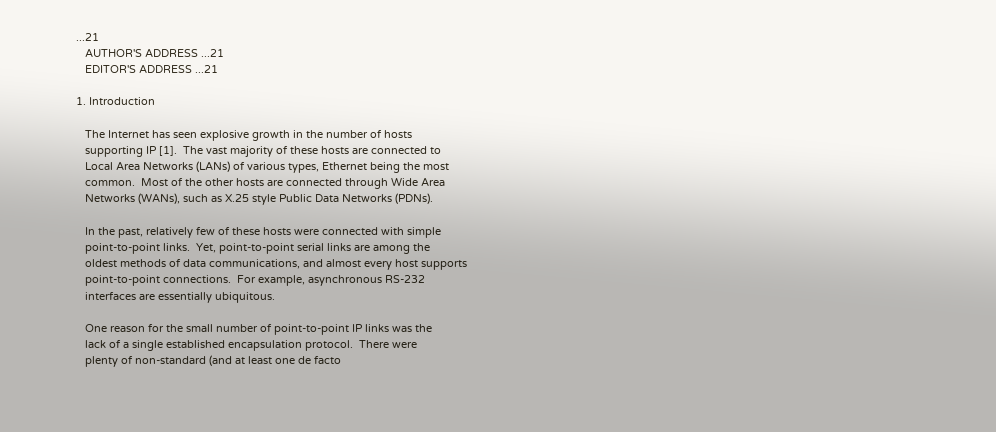...21
   AUTHOR'S ADDRESS ...21
   EDITOR'S ADDRESS ...21

1. Introduction

   The Internet has seen explosive growth in the number of hosts
   supporting IP [1].  The vast majority of these hosts are connected to
   Local Area Networks (LANs) of various types, Ethernet being the most
   common.  Most of the other hosts are connected through Wide Area
   Networks (WANs), such as X.25 style Public Data Networks (PDNs).

   In the past, relatively few of these hosts were connected with simple
   point-to-point links.  Yet, point-to-point serial links are among the
   oldest methods of data communications, and almost every host supports
   point-to-point connections.  For example, asynchronous RS-232
   interfaces are essentially ubiquitous.

   One reason for the small number of point-to-point IP links was the
   lack of a single established encapsulation protocol.  There were
   plenty of non-standard (and at least one de facto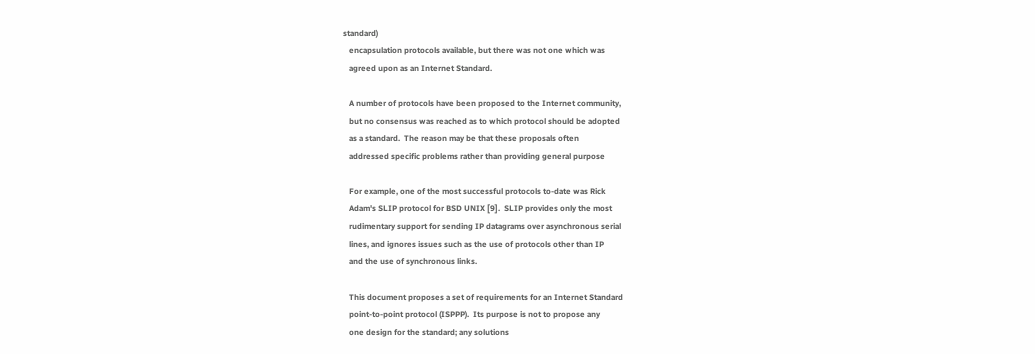standard)
   encapsulation protocols available, but there was not one which was
   agreed upon as an Internet Standard.

   A number of protocols have been proposed to the Internet community,
   but no consensus was reached as to which protocol should be adopted
   as a standard.  The reason may be that these proposals often
   addressed specific problems rather than providing general purpose

   For example, one of the most successful protocols to-date was Rick
   Adam's SLIP protocol for BSD UNIX [9].  SLIP provides only the most
   rudimentary support for sending IP datagrams over asynchronous serial
   lines, and ignores issues such as the use of protocols other than IP
   and the use of synchronous links.

   This document proposes a set of requirements for an Internet Standard
   point-to-point protocol (ISPPP).  Its purpose is not to propose any
   one design for the standard; any solutions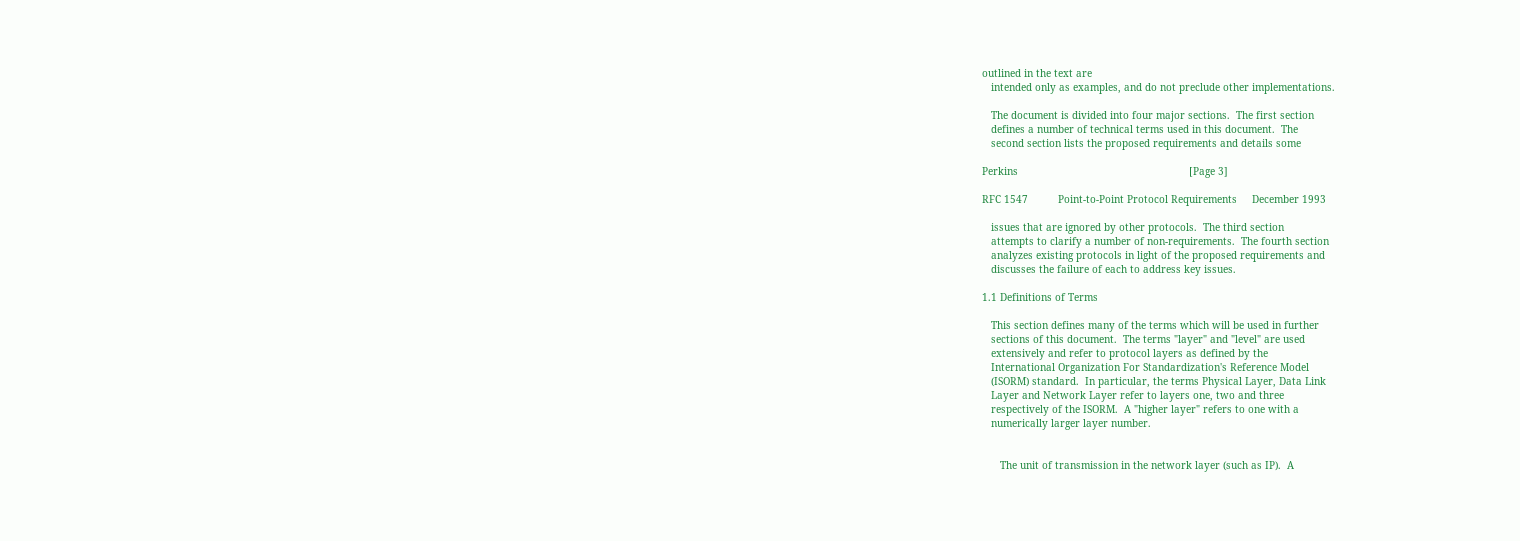outlined in the text are
   intended only as examples, and do not preclude other implementations.

   The document is divided into four major sections.  The first section
   defines a number of technical terms used in this document.  The
   second section lists the proposed requirements and details some

Perkins                                                         [Page 3]

RFC 1547          Point-to-Point Protocol Requirements     December 1993

   issues that are ignored by other protocols.  The third section
   attempts to clarify a number of non-requirements.  The fourth section
   analyzes existing protocols in light of the proposed requirements and
   discusses the failure of each to address key issues.

1.1 Definitions of Terms

   This section defines many of the terms which will be used in further
   sections of this document.  The terms "layer" and "level" are used
   extensively and refer to protocol layers as defined by the
   International Organization For Standardization's Reference Model
   (ISORM) standard.  In particular, the terms Physical Layer, Data Link
   Layer and Network Layer refer to layers one, two and three
   respectively of the ISORM.  A "higher layer" refers to one with a
   numerically larger layer number.


      The unit of transmission in the network layer (such as IP).  A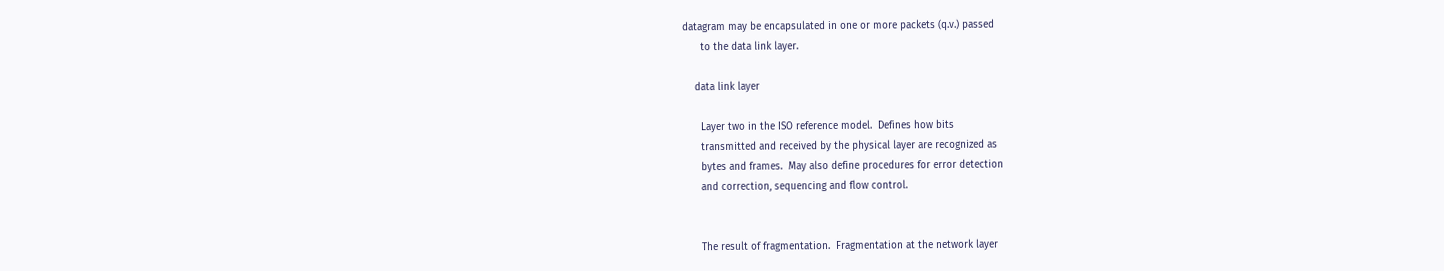datagram may be encapsulated in one or more packets (q.v.) passed
      to the data link layer.

    data link layer

      Layer two in the ISO reference model.  Defines how bits
      transmitted and received by the physical layer are recognized as
      bytes and frames.  May also define procedures for error detection
      and correction, sequencing and flow control.


      The result of fragmentation.  Fragmentation at the network layer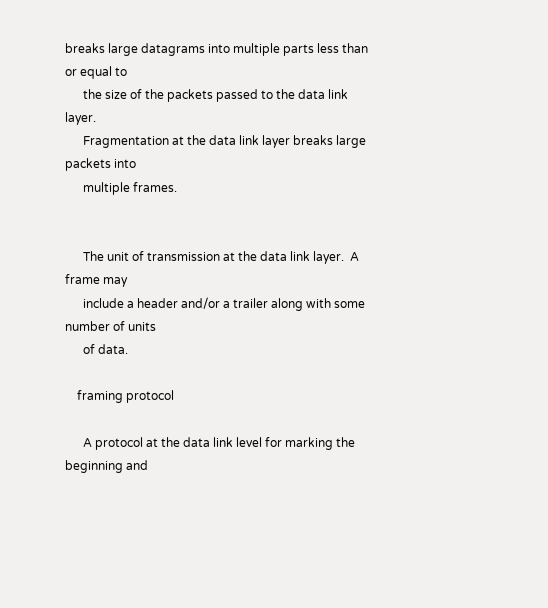breaks large datagrams into multiple parts less than or equal to
      the size of the packets passed to the data link layer.
      Fragmentation at the data link layer breaks large packets into
      multiple frames.


      The unit of transmission at the data link layer.  A frame may
      include a header and/or a trailer along with some number of units
      of data.

    framing protocol

      A protocol at the data link level for marking the beginning and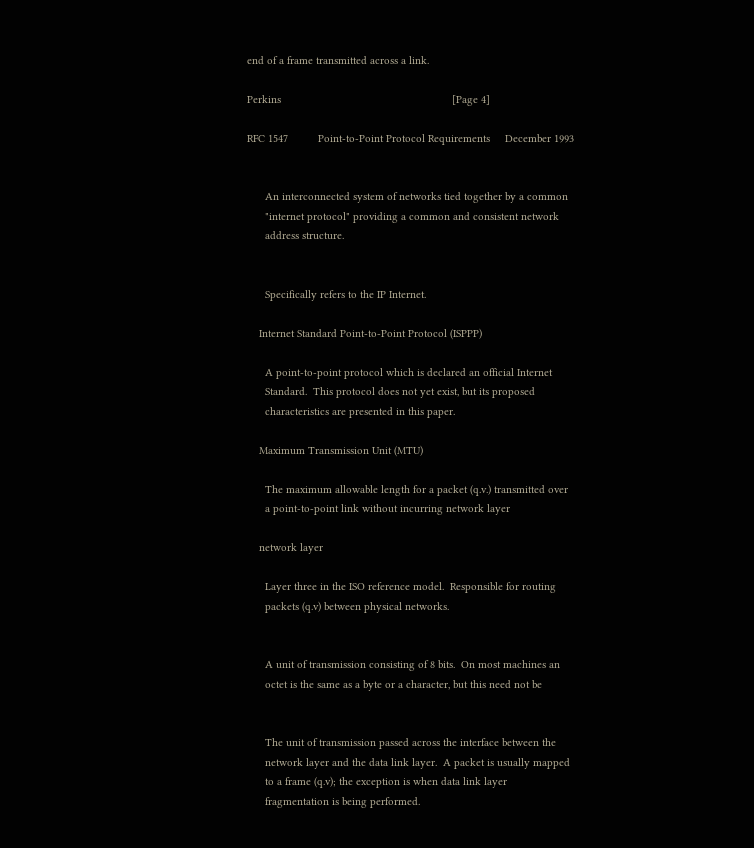end of a frame transmitted across a link.

Perkins                                                         [Page 4]

RFC 1547          Point-to-Point Protocol Requirements     December 1993


      An interconnected system of networks tied together by a common
      "internet protocol" providing a common and consistent network
      address structure.


      Specifically refers to the IP Internet.

    Internet Standard Point-to-Point Protocol (ISPPP)

      A point-to-point protocol which is declared an official Internet
      Standard.  This protocol does not yet exist, but its proposed
      characteristics are presented in this paper.

    Maximum Transmission Unit (MTU)

      The maximum allowable length for a packet (q.v.) transmitted over
      a point-to-point link without incurring network layer

    network layer

      Layer three in the ISO reference model.  Responsible for routing
      packets (q.v) between physical networks.


      A unit of transmission consisting of 8 bits.  On most machines an
      octet is the same as a byte or a character, but this need not be


      The unit of transmission passed across the interface between the
      network layer and the data link layer.  A packet is usually mapped
      to a frame (q.v); the exception is when data link layer
      fragmentation is being performed.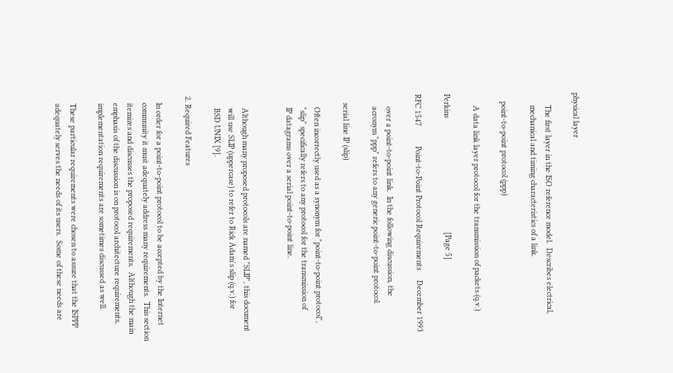physical layer

      The first layer in the ISO reference model.  Describes electrical,
      mechanical and timing characteristics of a link.

    point-to-point protocol (ppp)

      A data link layer protocol for the transmission of packets (q.v.)

Perkins                                                         [Page 5]

RFC 1547          Point-to-Point Protocol Requirements     December 1993

      over a point-to-point link.  In the following discussion, the
      acronym "ppp" refers to any generic point-to-point protocol.

    serial line IP (slip)

      Often incorrectly used as a synonym for "point-to-point protocol",
      "slip" specifically refers to any protocol for the transmission of
      IP datagrams over a serial point-to-point line.


      Although many proposed protocols are named "SLIP", this document
      will use SLIP (uppercase) to refer to Rick Adam's slip (q.v.) for
      BSD UNIX [9].

2. Required Features

   In order for a point-to-point protocol to be accepted by the Internet
   community it must adequately address many requirements.  This section
   itemizes and discusses the proposed requirements.  Although the main
   emphasis of the discussion is on protocol architecture requirements,
   implementation requirements are sometimes discussed as well.

   These particular requirements were chosen to assure that the ISPPP
   adequately serves the needs of its users.  Some of these needs are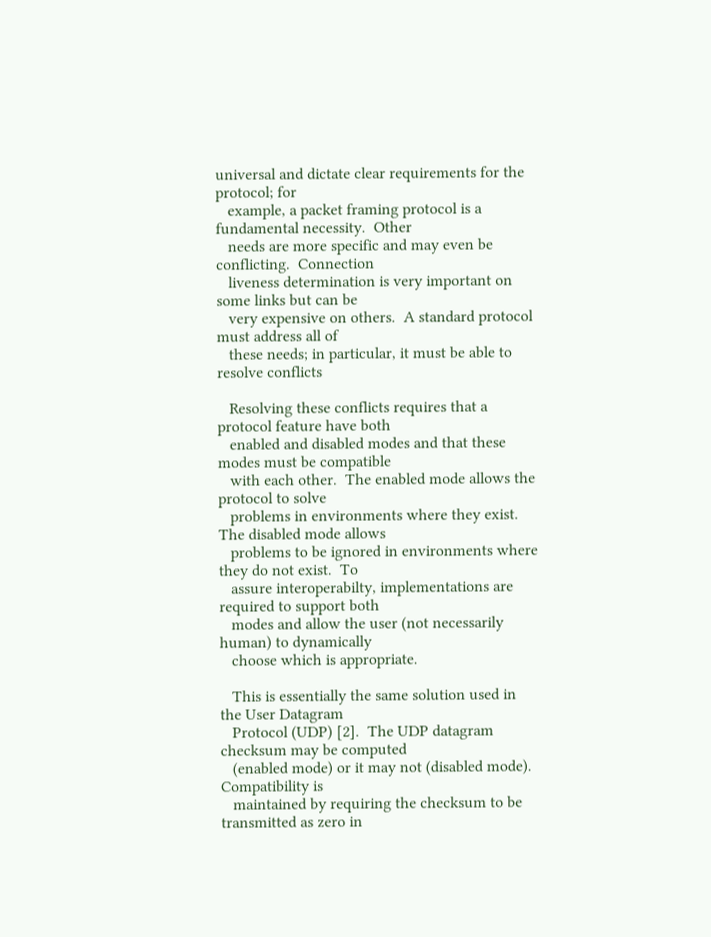universal and dictate clear requirements for the protocol; for
   example, a packet framing protocol is a fundamental necessity.  Other
   needs are more specific and may even be conflicting.  Connection
   liveness determination is very important on some links but can be
   very expensive on others.  A standard protocol must address all of
   these needs; in particular, it must be able to resolve conflicts

   Resolving these conflicts requires that a protocol feature have both
   enabled and disabled modes and that these modes must be compatible
   with each other.  The enabled mode allows the protocol to solve
   problems in environments where they exist.  The disabled mode allows
   problems to be ignored in environments where they do not exist.  To
   assure interoperabilty, implementations are required to support both
   modes and allow the user (not necessarily human) to dynamically
   choose which is appropriate.

   This is essentially the same solution used in the User Datagram
   Protocol (UDP) [2].  The UDP datagram checksum may be computed
   (enabled mode) or it may not (disabled mode).  Compatibility is
   maintained by requiring the checksum to be transmitted as zero in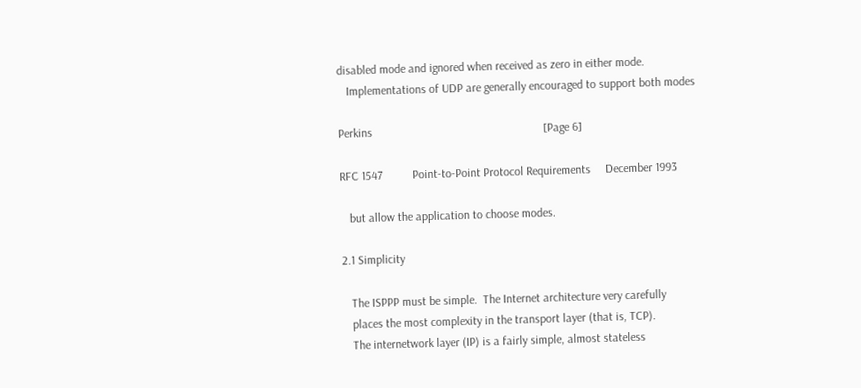disabled mode and ignored when received as zero in either mode.
   Implementations of UDP are generally encouraged to support both modes

Perkins                                                         [Page 6]

RFC 1547          Point-to-Point Protocol Requirements     December 1993

   but allow the application to choose modes.

2.1 Simplicity

   The ISPPP must be simple.  The Internet architecture very carefully
   places the most complexity in the transport layer (that is, TCP).
   The internetwork layer (IP) is a fairly simple, almost stateless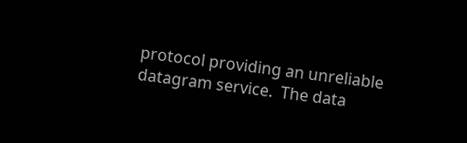protocol providing an unreliable datagram service.  The data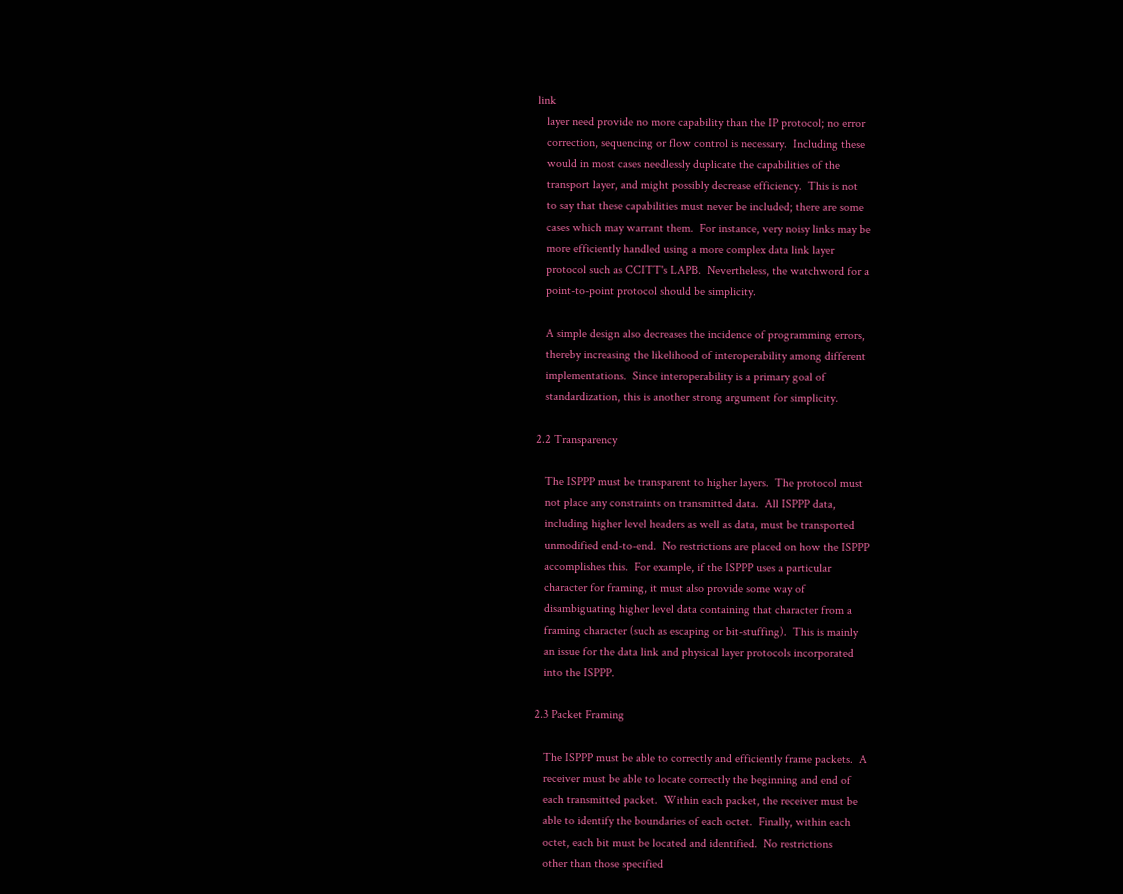link
   layer need provide no more capability than the IP protocol; no error
   correction, sequencing or flow control is necessary.  Including these
   would in most cases needlessly duplicate the capabilities of the
   transport layer, and might possibly decrease efficiency.  This is not
   to say that these capabilities must never be included; there are some
   cases which may warrant them.  For instance, very noisy links may be
   more efficiently handled using a more complex data link layer
   protocol such as CCITT's LAPB.  Nevertheless, the watchword for a
   point-to-point protocol should be simplicity.

   A simple design also decreases the incidence of programming errors,
   thereby increasing the likelihood of interoperability among different
   implementations.  Since interoperability is a primary goal of
   standardization, this is another strong argument for simplicity.

2.2 Transparency

   The ISPPP must be transparent to higher layers.  The protocol must
   not place any constraints on transmitted data.  All ISPPP data,
   including higher level headers as well as data, must be transported
   unmodified end-to-end.  No restrictions are placed on how the ISPPP
   accomplishes this.  For example, if the ISPPP uses a particular
   character for framing, it must also provide some way of
   disambiguating higher level data containing that character from a
   framing character (such as escaping or bit-stuffing).  This is mainly
   an issue for the data link and physical layer protocols incorporated
   into the ISPPP.

2.3 Packet Framing

   The ISPPP must be able to correctly and efficiently frame packets.  A
   receiver must be able to locate correctly the beginning and end of
   each transmitted packet.  Within each packet, the receiver must be
   able to identify the boundaries of each octet.  Finally, within each
   octet, each bit must be located and identified.  No restrictions
   other than those specified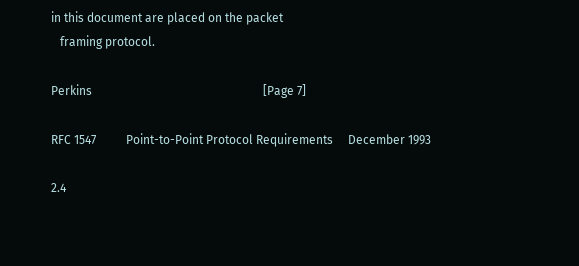in this document are placed on the packet
   framing protocol.

Perkins                                                         [Page 7]

RFC 1547          Point-to-Point Protocol Requirements     December 1993

2.4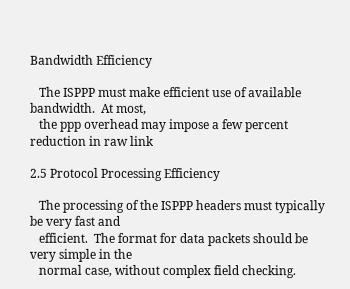Bandwidth Efficiency

   The ISPPP must make efficient use of available bandwidth.  At most,
   the ppp overhead may impose a few percent reduction in raw link

2.5 Protocol Processing Efficiency

   The processing of the ISPPP headers must typically be very fast and
   efficient.  The format for data packets should be very simple in the
   normal case, without complex field checking.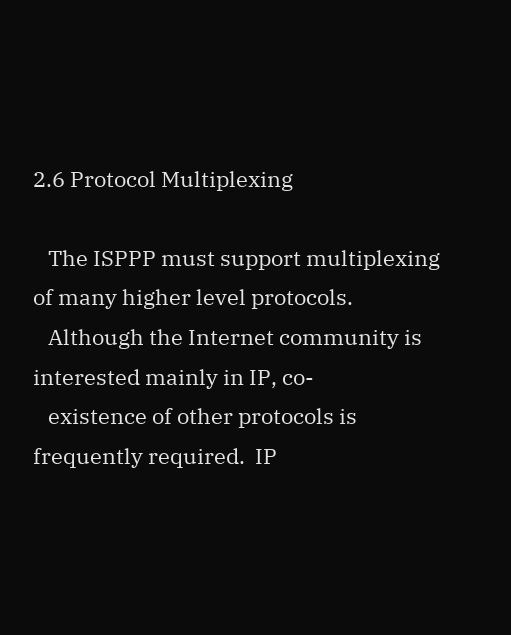2.6 Protocol Multiplexing

   The ISPPP must support multiplexing of many higher level protocols.
   Although the Internet community is interested mainly in IP, co-
   existence of other protocols is frequently required.  IP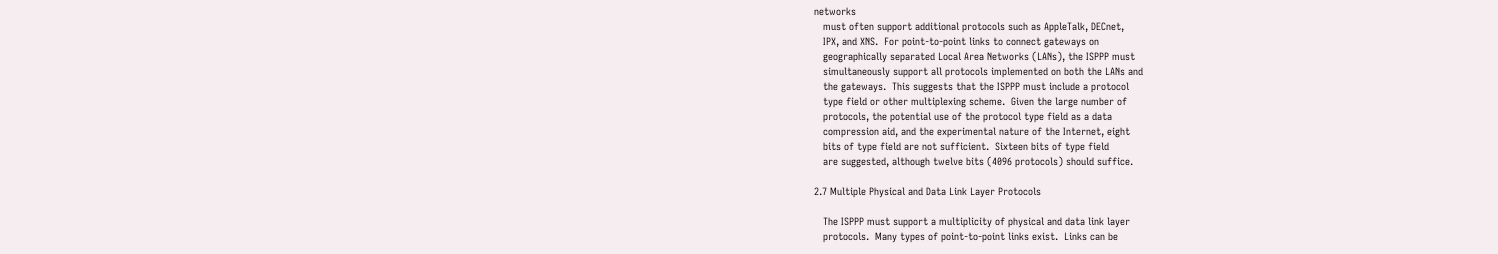networks
   must often support additional protocols such as AppleTalk, DECnet,
   IPX, and XNS.  For point-to-point links to connect gateways on
   geographically separated Local Area Networks (LANs), the ISPPP must
   simultaneously support all protocols implemented on both the LANs and
   the gateways.  This suggests that the ISPPP must include a protocol
   type field or other multiplexing scheme.  Given the large number of
   protocols, the potential use of the protocol type field as a data
   compression aid, and the experimental nature of the Internet, eight
   bits of type field are not sufficient.  Sixteen bits of type field
   are suggested, although twelve bits (4096 protocols) should suffice.

2.7 Multiple Physical and Data Link Layer Protocols

   The ISPPP must support a multiplicity of physical and data link layer
   protocols.  Many types of point-to-point links exist.  Links can be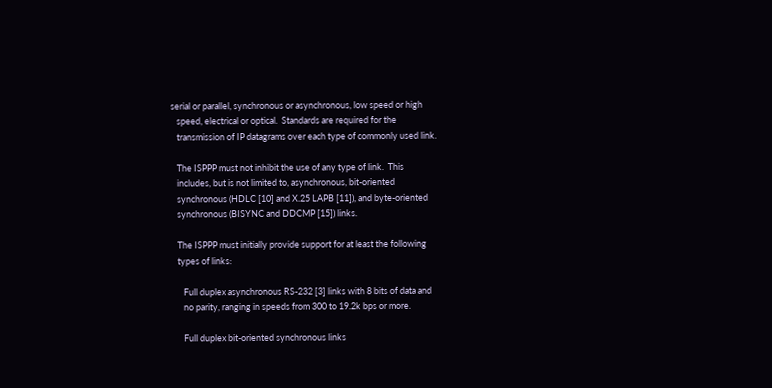serial or parallel, synchronous or asynchronous, low speed or high
   speed, electrical or optical.  Standards are required for the
   transmission of IP datagrams over each type of commonly used link.

   The ISPPP must not inhibit the use of any type of link.  This
   includes, but is not limited to, asynchronous, bit-oriented
   synchronous (HDLC [10] and X.25 LAPB [11]), and byte-oriented
   synchronous (BISYNC and DDCMP [15]) links.

   The ISPPP must initially provide support for at least the following
   types of links:

      Full duplex asynchronous RS-232 [3] links with 8 bits of data and
      no parity, ranging in speeds from 300 to 19.2k bps or more.

      Full duplex bit-oriented synchronous links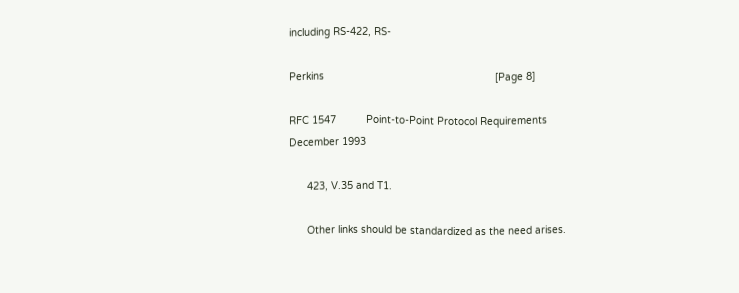including RS-422, RS-

Perkins                                                         [Page 8]

RFC 1547          Point-to-Point Protocol Requirements     December 1993

      423, V.35 and T1.

      Other links should be standardized as the need arises.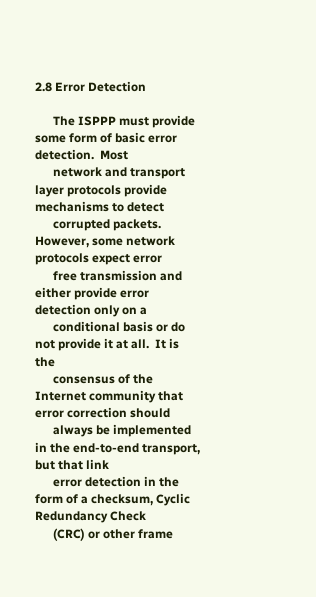2.8 Error Detection

      The ISPPP must provide some form of basic error detection.  Most
      network and transport layer protocols provide mechanisms to detect
      corrupted packets.  However, some network protocols expect error
      free transmission and either provide error detection only on a
      conditional basis or do not provide it at all.  It is the
      consensus of the Internet community that error correction should
      always be implemented in the end-to-end transport, but that link
      error detection in the form of a checksum, Cyclic Redundancy Check
      (CRC) or other frame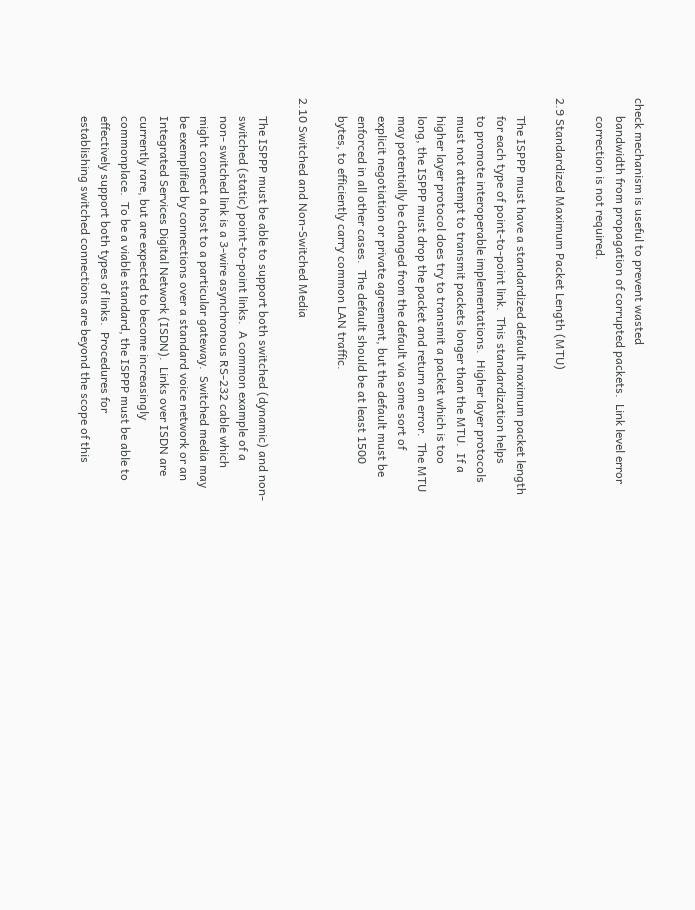check mechanism is useful to prevent wasted
      bandwidth from propagation of corrupted packets.  Link level error
      correction is not required.

2.9 Standardized Maximum Packet Length (MTU)

      The ISPPP must have a standardized default maximum packet length
      for each type of point-to-point link.  This standardization helps
      to promote interoperable implementations.  Higher layer protocols
      must not attempt to transmit packets longer than the MTU.  If a
      higher layer protocol does try to transmit a packet which is too
      long, the ISPPP must drop the packet and return an error.  The MTU
      may potentially be changed from the default via some sort of
      explicit negotiation or private agreement, but the default must be
      enforced in all other cases.  The default should be at least 1500
      bytes, to efficiently carry common LAN traffic.

2.10 Switched and Non-Switched Media

      The ISPPP must be able to support both switched (dynamic) and non-
      switched (static) point-to-point links.  A common example of a
      non- switched link is a 3-wire asynchronous RS-232 cable which
      might connect a host to a particular gateway.  Switched media may
      be exemplified by connections over a standard voice network or an
      Integrated Services Digital Network (ISDN).  Links over ISDN are
      currently rare, but are expected to become increasingly
      commonplace.  To be a viable standard, the ISPPP must be able to
      effectively support both types of links.  Procedures for
      establishing switched connections are beyond the scope of this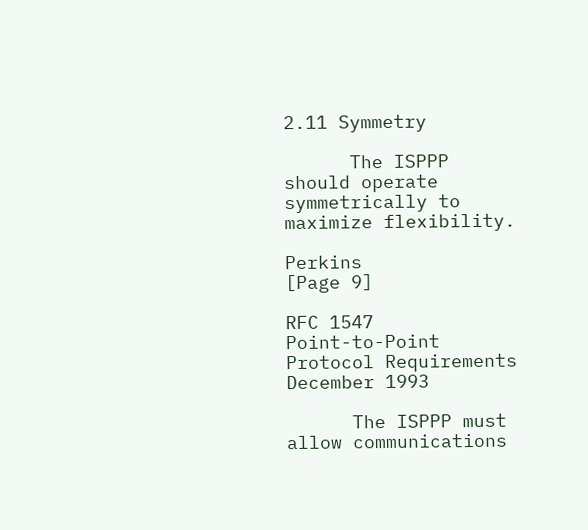2.11 Symmetry

      The ISPPP should operate symmetrically to maximize flexibility.

Perkins                                                         [Page 9]

RFC 1547          Point-to-Point Protocol Requirements     December 1993

      The ISPPP must allow communications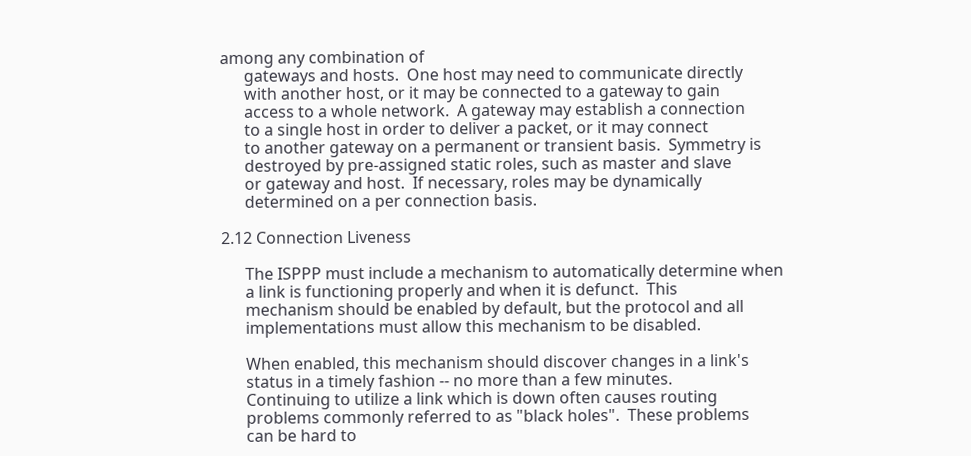among any combination of
      gateways and hosts.  One host may need to communicate directly
      with another host, or it may be connected to a gateway to gain
      access to a whole network.  A gateway may establish a connection
      to a single host in order to deliver a packet, or it may connect
      to another gateway on a permanent or transient basis.  Symmetry is
      destroyed by pre-assigned static roles, such as master and slave
      or gateway and host.  If necessary, roles may be dynamically
      determined on a per connection basis.

2.12 Connection Liveness

      The ISPPP must include a mechanism to automatically determine when
      a link is functioning properly and when it is defunct.  This
      mechanism should be enabled by default, but the protocol and all
      implementations must allow this mechanism to be disabled.

      When enabled, this mechanism should discover changes in a link's
      status in a timely fashion -- no more than a few minutes.
      Continuing to utilize a link which is down often causes routing
      problems commonly referred to as "black holes".  These problems
      can be hard to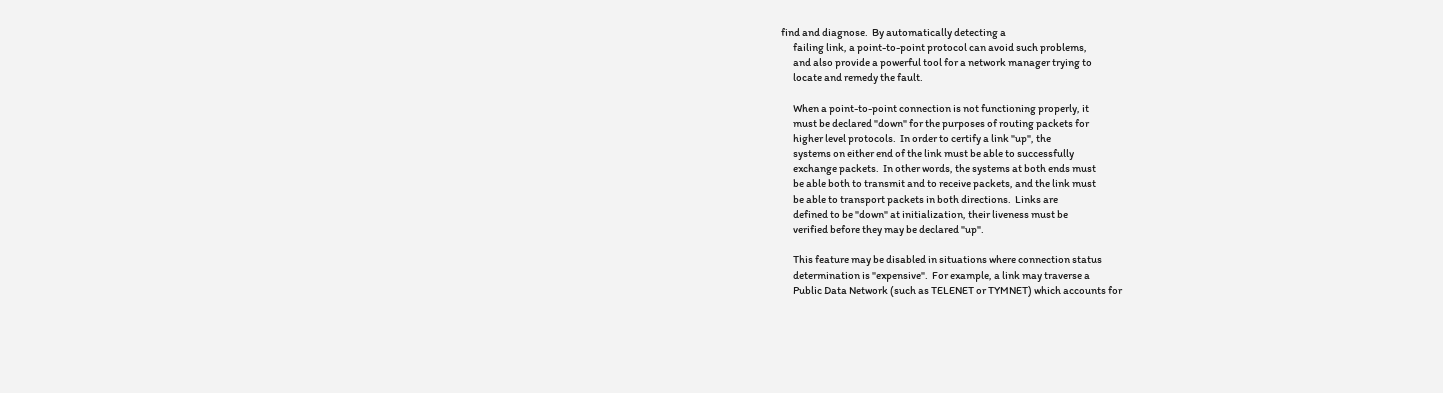find and diagnose.  By automatically detecting a
      failing link, a point-to-point protocol can avoid such problems,
      and also provide a powerful tool for a network manager trying to
      locate and remedy the fault.

      When a point-to-point connection is not functioning properly, it
      must be declared "down" for the purposes of routing packets for
      higher level protocols.  In order to certify a link "up", the
      systems on either end of the link must be able to successfully
      exchange packets.  In other words, the systems at both ends must
      be able both to transmit and to receive packets, and the link must
      be able to transport packets in both directions.  Links are
      defined to be "down" at initialization, their liveness must be
      verified before they may be declared "up".

      This feature may be disabled in situations where connection status
      determination is "expensive".  For example, a link may traverse a
      Public Data Network (such as TELENET or TYMNET) which accounts for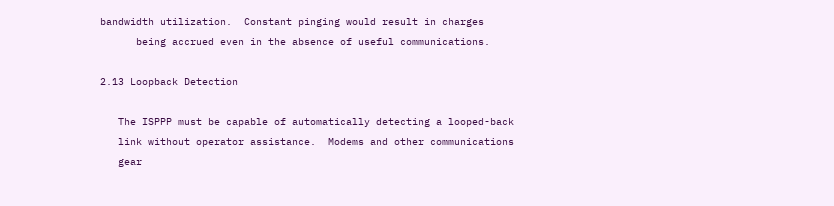bandwidth utilization.  Constant pinging would result in charges
      being accrued even in the absence of useful communications.

2.13 Loopback Detection

   The ISPPP must be capable of automatically detecting a looped-back
   link without operator assistance.  Modems and other communications
   gear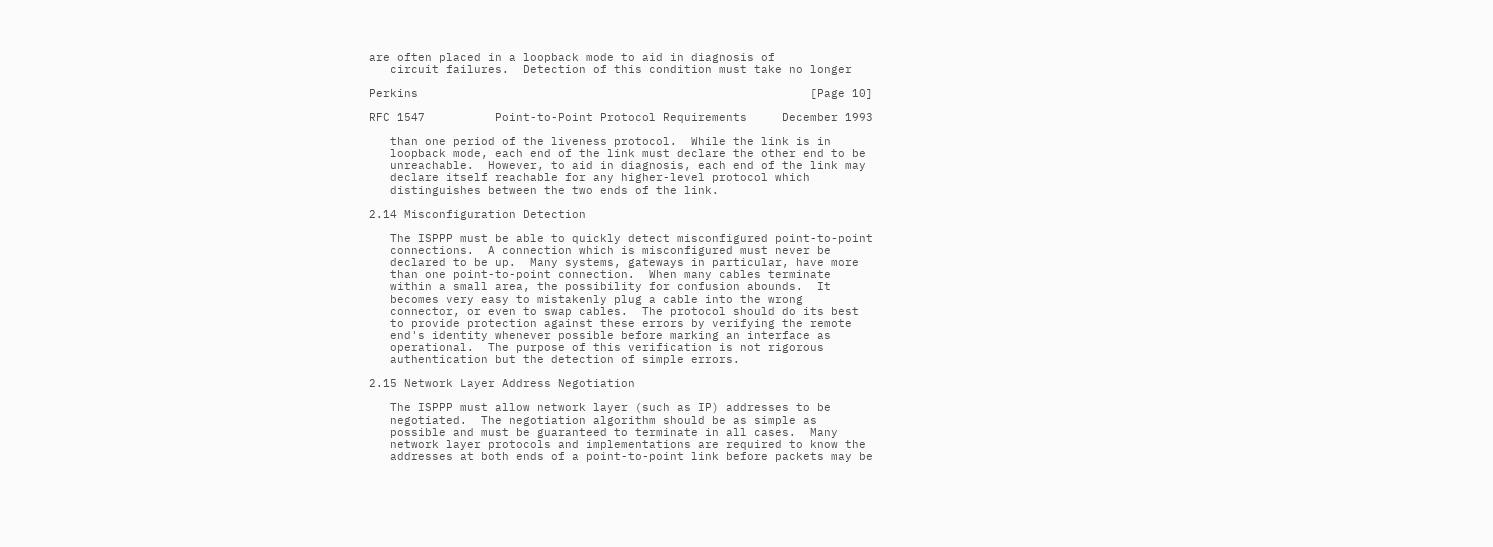are often placed in a loopback mode to aid in diagnosis of
   circuit failures.  Detection of this condition must take no longer

Perkins                                                        [Page 10]

RFC 1547          Point-to-Point Protocol Requirements     December 1993

   than one period of the liveness protocol.  While the link is in
   loopback mode, each end of the link must declare the other end to be
   unreachable.  However, to aid in diagnosis, each end of the link may
   declare itself reachable for any higher-level protocol which
   distinguishes between the two ends of the link.

2.14 Misconfiguration Detection

   The ISPPP must be able to quickly detect misconfigured point-to-point
   connections.  A connection which is misconfigured must never be
   declared to be up.  Many systems, gateways in particular, have more
   than one point-to-point connection.  When many cables terminate
   within a small area, the possibility for confusion abounds.  It
   becomes very easy to mistakenly plug a cable into the wrong
   connector, or even to swap cables.  The protocol should do its best
   to provide protection against these errors by verifying the remote
   end's identity whenever possible before marking an interface as
   operational.  The purpose of this verification is not rigorous
   authentication but the detection of simple errors.

2.15 Network Layer Address Negotiation

   The ISPPP must allow network layer (such as IP) addresses to be
   negotiated.  The negotiation algorithm should be as simple as
   possible and must be guaranteed to terminate in all cases.  Many
   network layer protocols and implementations are required to know the
   addresses at both ends of a point-to-point link before packets may be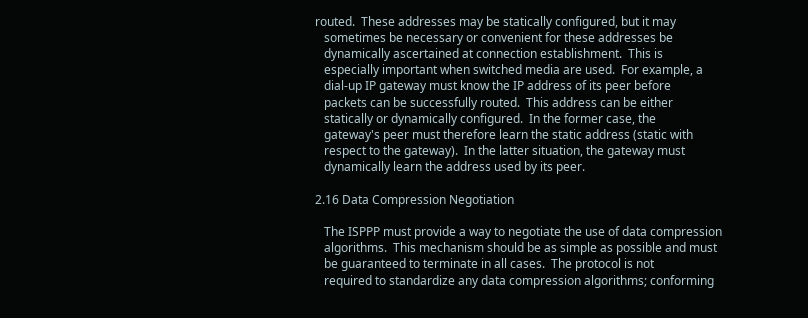routed.  These addresses may be statically configured, but it may
   sometimes be necessary or convenient for these addresses be
   dynamically ascertained at connection establishment.  This is
   especially important when switched media are used.  For example, a
   dial-up IP gateway must know the IP address of its peer before
   packets can be successfully routed.  This address can be either
   statically or dynamically configured.  In the former case, the
   gateway's peer must therefore learn the static address (static with
   respect to the gateway).  In the latter situation, the gateway must
   dynamically learn the address used by its peer.

2.16 Data Compression Negotiation

   The ISPPP must provide a way to negotiate the use of data compression
   algorithms.  This mechanism should be as simple as possible and must
   be guaranteed to terminate in all cases.  The protocol is not
   required to standardize any data compression algorithms; conforming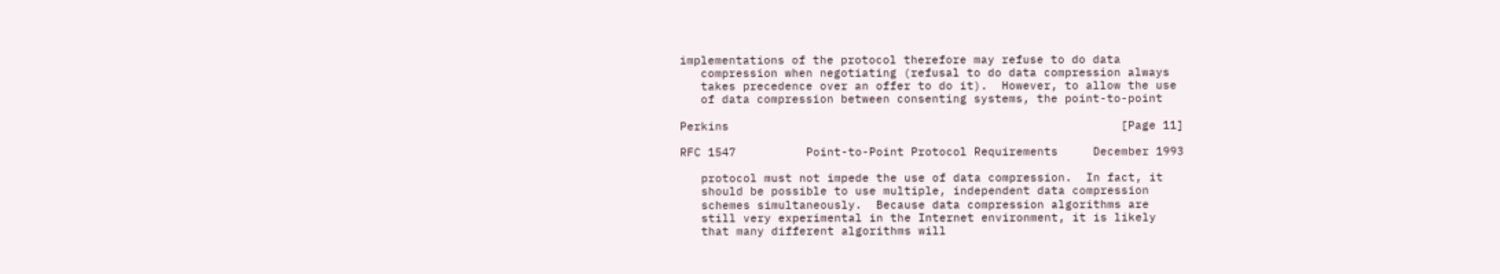implementations of the protocol therefore may refuse to do data
   compression when negotiating (refusal to do data compression always
   takes precedence over an offer to do it).  However, to allow the use
   of data compression between consenting systems, the point-to-point

Perkins                                                        [Page 11]

RFC 1547          Point-to-Point Protocol Requirements     December 1993

   protocol must not impede the use of data compression.  In fact, it
   should be possible to use multiple, independent data compression
   schemes simultaneously.  Because data compression algorithms are
   still very experimental in the Internet environment, it is likely
   that many different algorithms will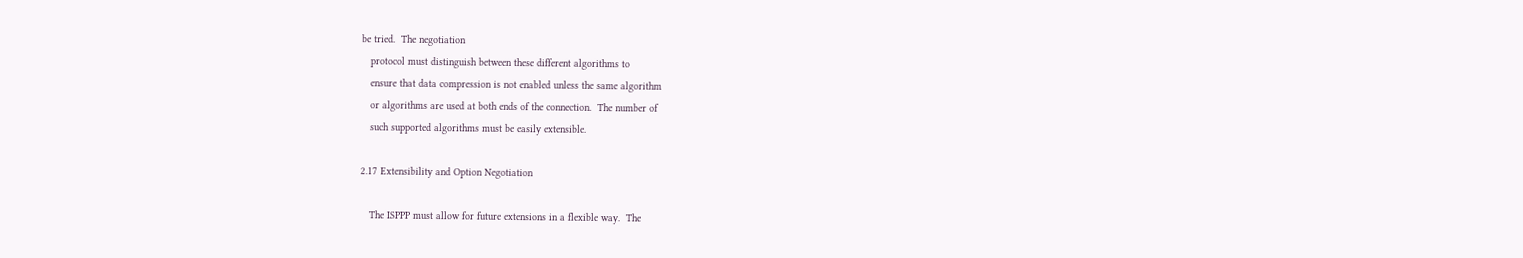be tried.  The negotiation
   protocol must distinguish between these different algorithms to
   ensure that data compression is not enabled unless the same algorithm
   or algorithms are used at both ends of the connection.  The number of
   such supported algorithms must be easily extensible.

2.17 Extensibility and Option Negotiation

   The ISPPP must allow for future extensions in a flexible way.  The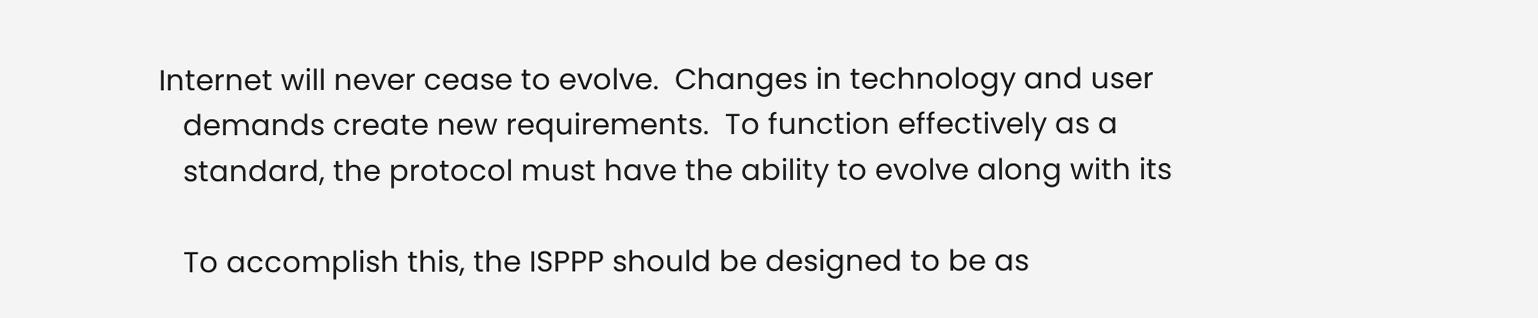Internet will never cease to evolve.  Changes in technology and user
   demands create new requirements.  To function effectively as a
   standard, the protocol must have the ability to evolve along with its

   To accomplish this, the ISPPP should be designed to be as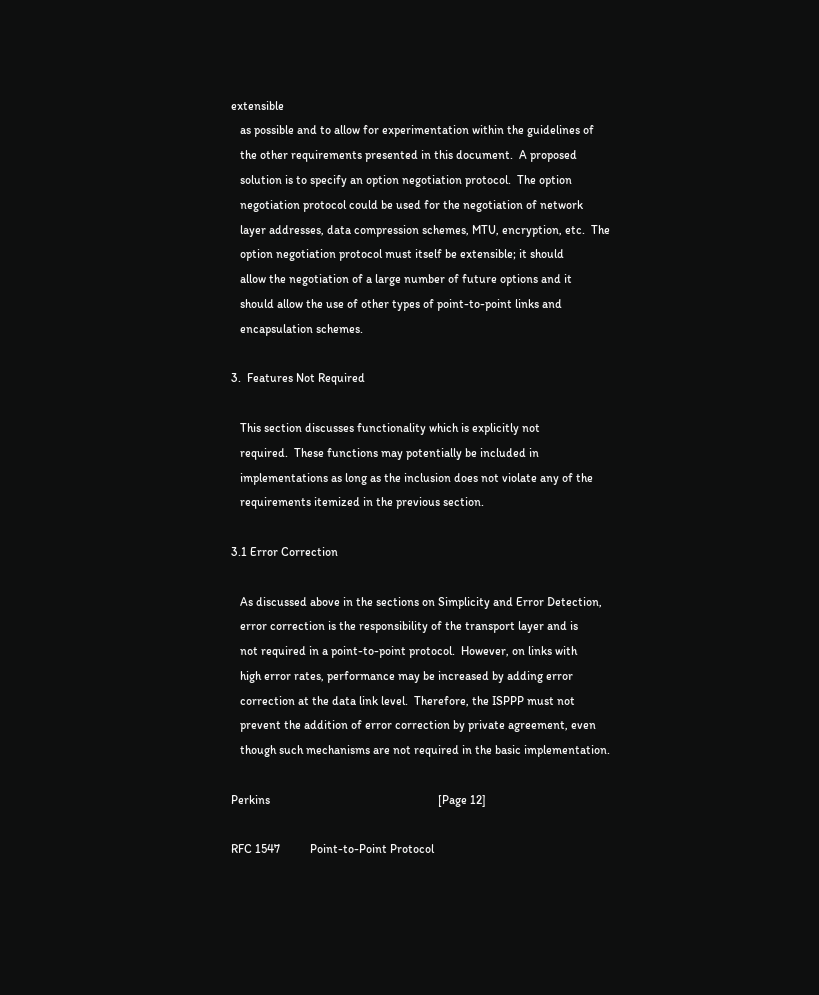extensible
   as possible and to allow for experimentation within the guidelines of
   the other requirements presented in this document.  A proposed
   solution is to specify an option negotiation protocol.  The option
   negotiation protocol could be used for the negotiation of network
   layer addresses, data compression schemes, MTU, encryption, etc.  The
   option negotiation protocol must itself be extensible; it should
   allow the negotiation of a large number of future options and it
   should allow the use of other types of point-to-point links and
   encapsulation schemes.

3.  Features Not Required

   This section discusses functionality which is explicitly not
   required.  These functions may potentially be included in
   implementations as long as the inclusion does not violate any of the
   requirements itemized in the previous section.

3.1 Error Correction

   As discussed above in the sections on Simplicity and Error Detection,
   error correction is the responsibility of the transport layer and is
   not required in a point-to-point protocol.  However, on links with
   high error rates, performance may be increased by adding error
   correction at the data link level.  Therefore, the ISPPP must not
   prevent the addition of error correction by private agreement, even
   though such mechanisms are not required in the basic implementation.

Perkins                                                        [Page 12]

RFC 1547          Point-to-Point Protocol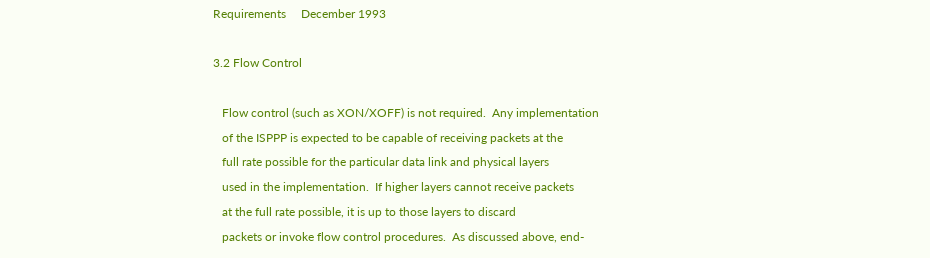Requirements     December 1993

3.2 Flow Control

   Flow control (such as XON/XOFF) is not required.  Any implementation
   of the ISPPP is expected to be capable of receiving packets at the
   full rate possible for the particular data link and physical layers
   used in the implementation.  If higher layers cannot receive packets
   at the full rate possible, it is up to those layers to discard
   packets or invoke flow control procedures.  As discussed above, end-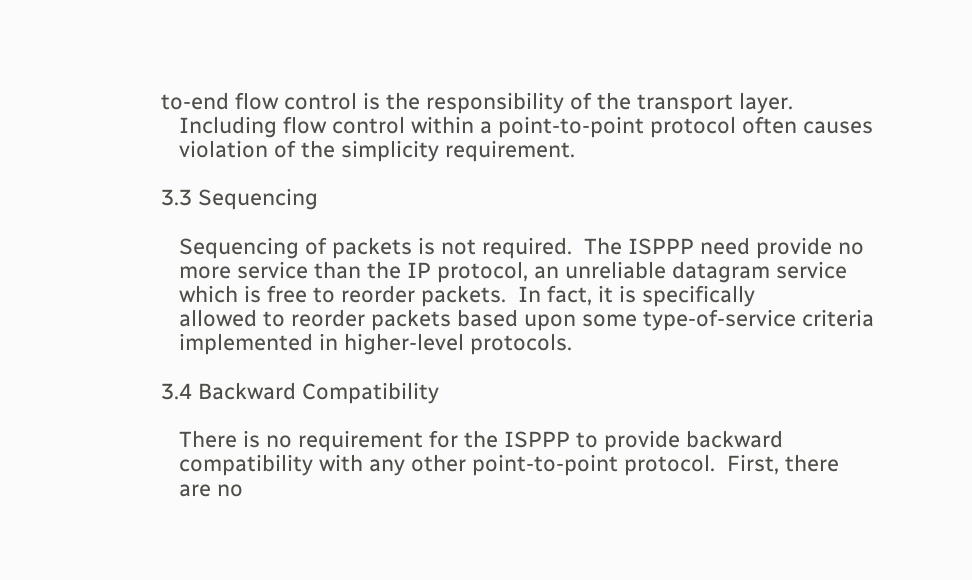to-end flow control is the responsibility of the transport layer.
   Including flow control within a point-to-point protocol often causes
   violation of the simplicity requirement.

3.3 Sequencing

   Sequencing of packets is not required.  The ISPPP need provide no
   more service than the IP protocol, an unreliable datagram service
   which is free to reorder packets.  In fact, it is specifically
   allowed to reorder packets based upon some type-of-service criteria
   implemented in higher-level protocols.

3.4 Backward Compatibility

   There is no requirement for the ISPPP to provide backward
   compatibility with any other point-to-point protocol.  First, there
   are no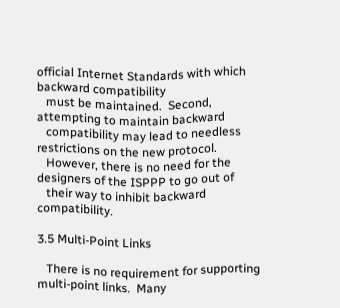official Internet Standards with which backward compatibility
   must be maintained.  Second, attempting to maintain backward
   compatibility may lead to needless restrictions on the new protocol.
   However, there is no need for the designers of the ISPPP to go out of
   their way to inhibit backward compatibility.

3.5 Multi-Point Links

   There is no requirement for supporting multi-point links.  Many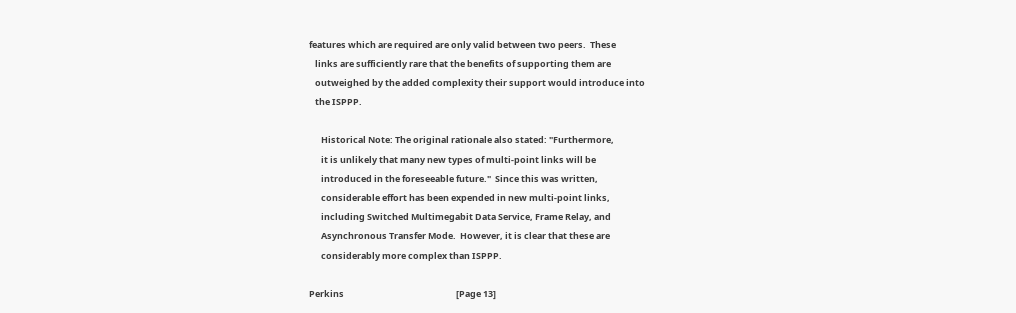features which are required are only valid between two peers.  These
   links are sufficiently rare that the benefits of supporting them are
   outweighed by the added complexity their support would introduce into
   the ISPPP.

      Historical Note: The original rationale also stated: "Furthermore,
      it is unlikely that many new types of multi-point links will be
      introduced in the foreseeable future."  Since this was written,
      considerable effort has been expended in new multi-point links,
      including Switched Multimegabit Data Service, Frame Relay, and
      Asynchronous Transfer Mode.  However, it is clear that these are
      considerably more complex than ISPPP.

Perkins                                                        [Page 13]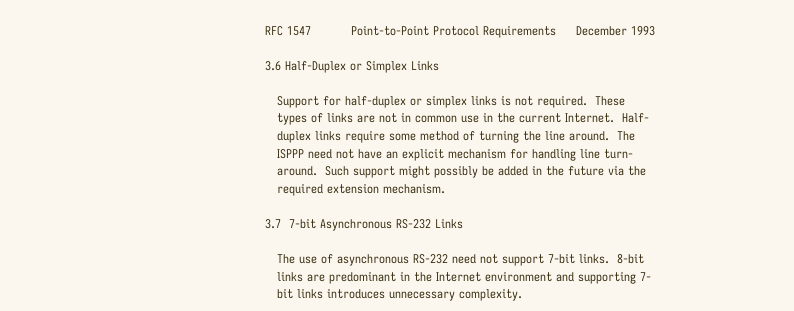RFC 1547          Point-to-Point Protocol Requirements     December 1993

3.6 Half-Duplex or Simplex Links

   Support for half-duplex or simplex links is not required.  These
   types of links are not in common use in the current Internet.  Half-
   duplex links require some method of turning the line around.  The
   ISPPP need not have an explicit mechanism for handling line turn-
   around.  Such support might possibly be added in the future via the
   required extension mechanism.

3.7  7-bit Asynchronous RS-232 Links

   The use of asynchronous RS-232 need not support 7-bit links.  8-bit
   links are predominant in the Internet environment and supporting 7-
   bit links introduces unnecessary complexity.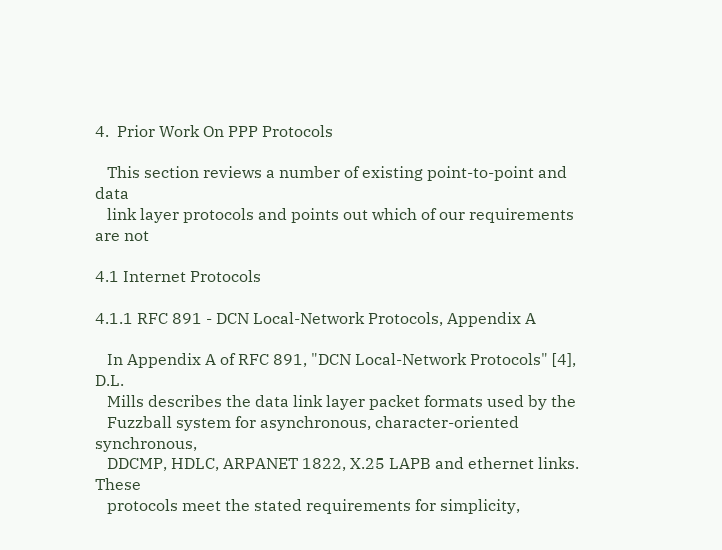4.  Prior Work On PPP Protocols

   This section reviews a number of existing point-to-point and data
   link layer protocols and points out which of our requirements are not

4.1 Internet Protocols

4.1.1 RFC 891 - DCN Local-Network Protocols, Appendix A

   In Appendix A of RFC 891, "DCN Local-Network Protocols" [4], D.L.
   Mills describes the data link layer packet formats used by the
   Fuzzball system for asynchronous, character-oriented synchronous,
   DDCMP, HDLC, ARPANET 1822, X.25 LAPB and ethernet links.  These
   protocols meet the stated requirements for simplicity,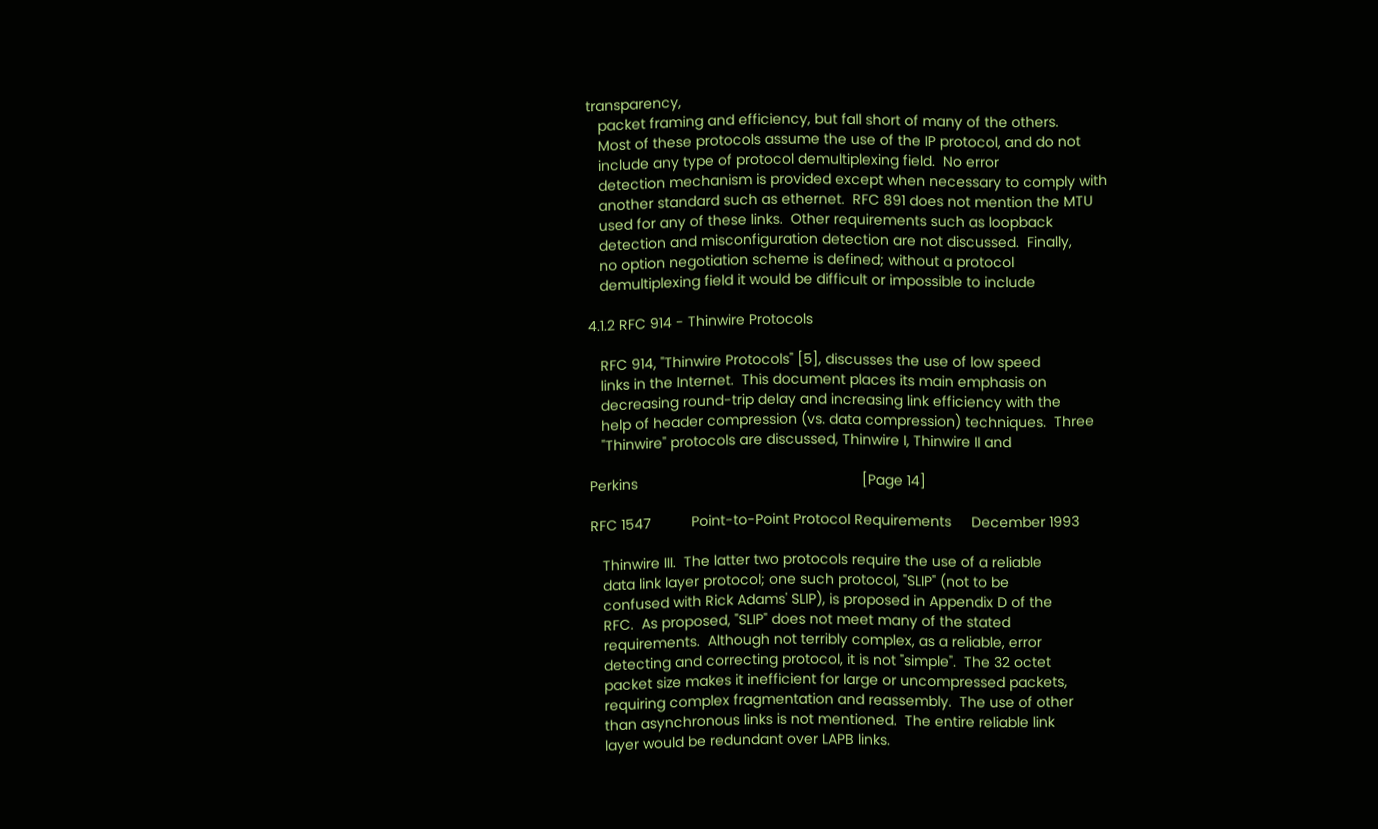transparency,
   packet framing and efficiency, but fall short of many of the others.
   Most of these protocols assume the use of the IP protocol, and do not
   include any type of protocol demultiplexing field.  No error
   detection mechanism is provided except when necessary to comply with
   another standard such as ethernet.  RFC 891 does not mention the MTU
   used for any of these links.  Other requirements such as loopback
   detection and misconfiguration detection are not discussed.  Finally,
   no option negotiation scheme is defined; without a protocol
   demultiplexing field it would be difficult or impossible to include

4.1.2 RFC 914 - Thinwire Protocols

   RFC 914, "Thinwire Protocols" [5], discusses the use of low speed
   links in the Internet.  This document places its main emphasis on
   decreasing round-trip delay and increasing link efficiency with the
   help of header compression (vs. data compression) techniques.  Three
   "Thinwire" protocols are discussed, Thinwire I, Thinwire II and

Perkins                                                        [Page 14]

RFC 1547          Point-to-Point Protocol Requirements     December 1993

   Thinwire III.  The latter two protocols require the use of a reliable
   data link layer protocol; one such protocol, "SLIP" (not to be
   confused with Rick Adams' SLIP), is proposed in Appendix D of the
   RFC.  As proposed, "SLIP" does not meet many of the stated
   requirements.  Although not terribly complex, as a reliable, error
   detecting and correcting protocol, it is not "simple".  The 32 octet
   packet size makes it inefficient for large or uncompressed packets,
   requiring complex fragmentation and reassembly.  The use of other
   than asynchronous links is not mentioned.  The entire reliable link
   layer would be redundant over LAPB links.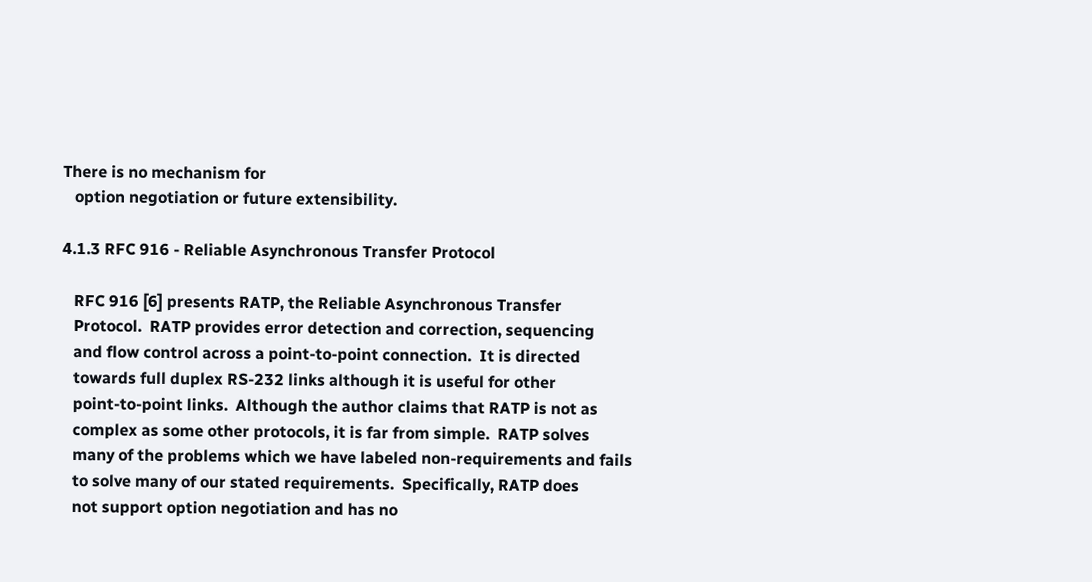There is no mechanism for
   option negotiation or future extensibility.

4.1.3 RFC 916 - Reliable Asynchronous Transfer Protocol

   RFC 916 [6] presents RATP, the Reliable Asynchronous Transfer
   Protocol.  RATP provides error detection and correction, sequencing
   and flow control across a point-to-point connection.  It is directed
   towards full duplex RS-232 links although it is useful for other
   point-to-point links.  Although the author claims that RATP is not as
   complex as some other protocols, it is far from simple.  RATP solves
   many of the problems which we have labeled non-requirements and fails
   to solve many of our stated requirements.  Specifically, RATP does
   not support option negotiation and has no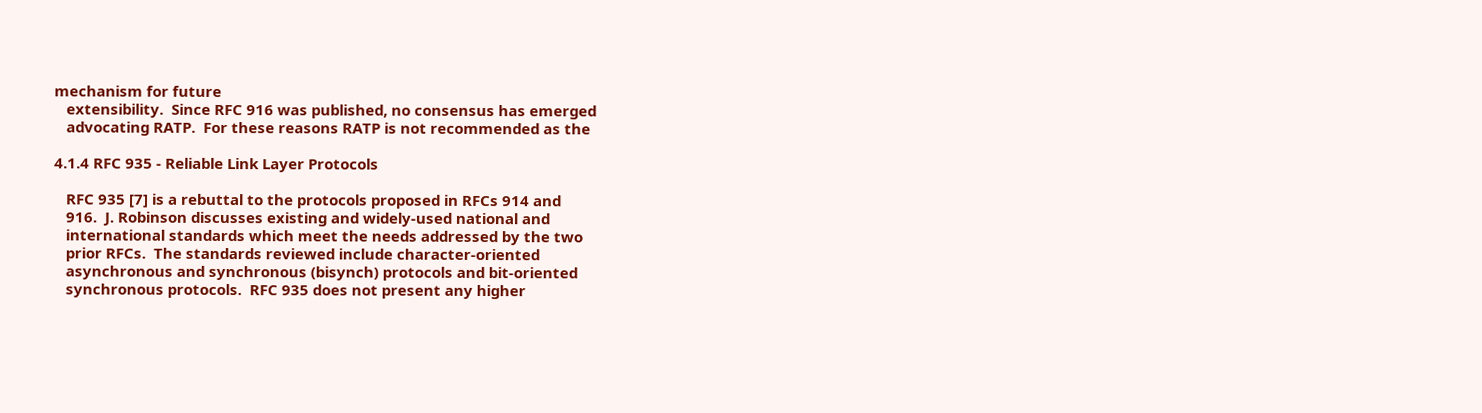mechanism for future
   extensibility.  Since RFC 916 was published, no consensus has emerged
   advocating RATP.  For these reasons RATP is not recommended as the

4.1.4 RFC 935 - Reliable Link Layer Protocols

   RFC 935 [7] is a rebuttal to the protocols proposed in RFCs 914 and
   916.  J. Robinson discusses existing and widely-used national and
   international standards which meet the needs addressed by the two
   prior RFCs.  The standards reviewed include character-oriented
   asynchronous and synchronous (bisynch) protocols and bit-oriented
   synchronous protocols.  RFC 935 does not present any higher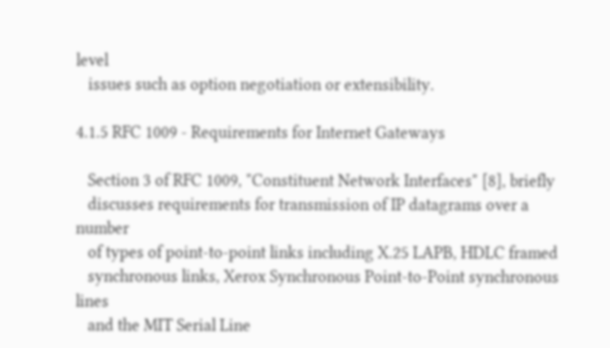level
   issues such as option negotiation or extensibility.

4.1.5 RFC 1009 - Requirements for Internet Gateways

   Section 3 of RFC 1009, "Constituent Network Interfaces" [8], briefly
   discusses requirements for transmission of IP datagrams over a number
   of types of point-to-point links including X.25 LAPB, HDLC framed
   synchronous links, Xerox Synchronous Point-to-Point synchronous lines
   and the MIT Serial Line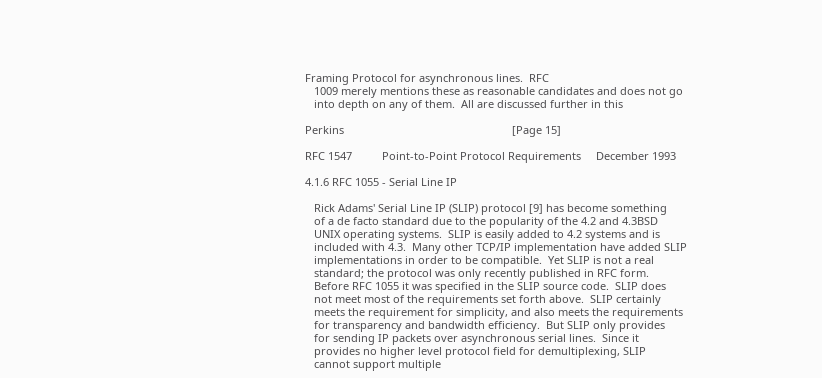Framing Protocol for asynchronous lines.  RFC
   1009 merely mentions these as reasonable candidates and does not go
   into depth on any of them.  All are discussed further in this

Perkins                                                        [Page 15]

RFC 1547          Point-to-Point Protocol Requirements     December 1993

4.1.6 RFC 1055 - Serial Line IP

   Rick Adams' Serial Line IP (SLIP) protocol [9] has become something
   of a de facto standard due to the popularity of the 4.2 and 4.3BSD
   UNIX operating systems.  SLIP is easily added to 4.2 systems and is
   included with 4.3.  Many other TCP/IP implementation have added SLIP
   implementations in order to be compatible.  Yet SLIP is not a real
   standard; the protocol was only recently published in RFC form.
   Before RFC 1055 it was specified in the SLIP source code.  SLIP does
   not meet most of the requirements set forth above.  SLIP certainly
   meets the requirement for simplicity, and also meets the requirements
   for transparency and bandwidth efficiency.  But SLIP only provides
   for sending IP packets over asynchronous serial lines.  Since it
   provides no higher level protocol field for demultiplexing, SLIP
   cannot support multiple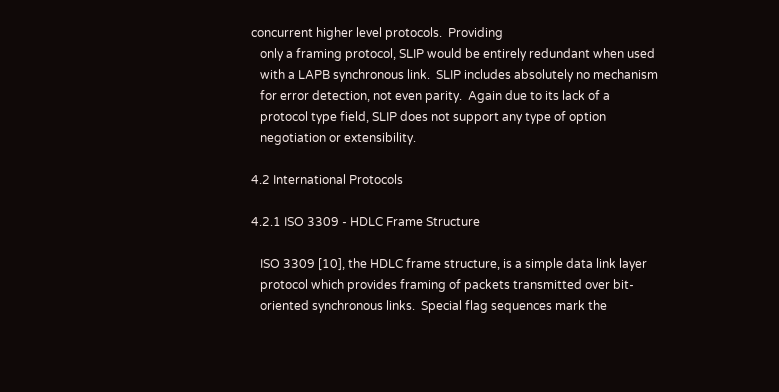concurrent higher level protocols.  Providing
   only a framing protocol, SLIP would be entirely redundant when used
   with a LAPB synchronous link.  SLIP includes absolutely no mechanism
   for error detection, not even parity.  Again due to its lack of a
   protocol type field, SLIP does not support any type of option
   negotiation or extensibility.

4.2 International Protocols

4.2.1 ISO 3309 - HDLC Frame Structure

   ISO 3309 [10], the HDLC frame structure, is a simple data link layer
   protocol which provides framing of packets transmitted over bit-
   oriented synchronous links.  Special flag sequences mark the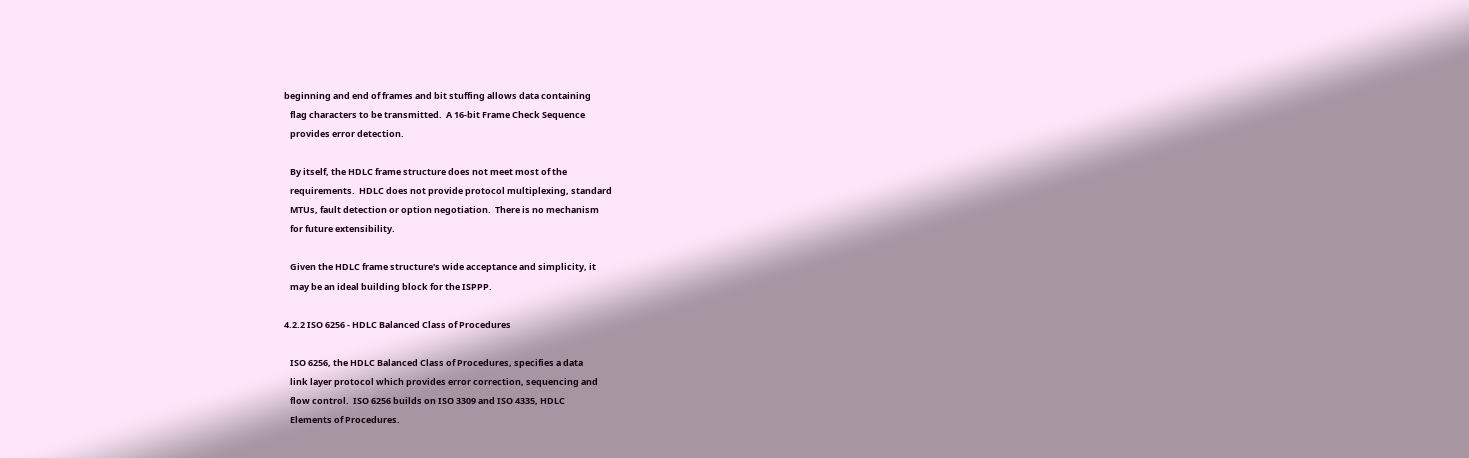beginning and end of frames and bit stuffing allows data containing
   flag characters to be transmitted.  A 16-bit Frame Check Sequence
   provides error detection.

   By itself, the HDLC frame structure does not meet most of the
   requirements.  HDLC does not provide protocol multiplexing, standard
   MTUs, fault detection or option negotiation.  There is no mechanism
   for future extensibility.

   Given the HDLC frame structure's wide acceptance and simplicity, it
   may be an ideal building block for the ISPPP.

4.2.2 ISO 6256 - HDLC Balanced Class of Procedures

   ISO 6256, the HDLC Balanced Class of Procedures, specifies a data
   link layer protocol which provides error correction, sequencing and
   flow control.  ISO 6256 builds on ISO 3309 and ISO 4335, HDLC
   Elements of Procedures.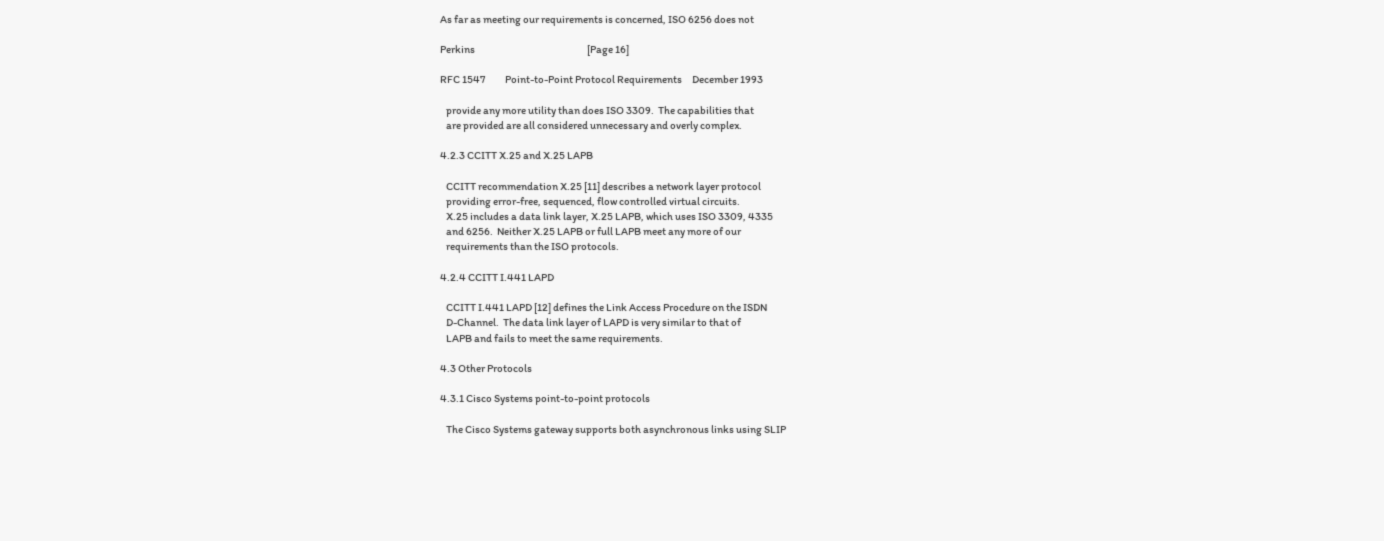As far as meeting our requirements is concerned, ISO 6256 does not

Perkins                                                        [Page 16]

RFC 1547          Point-to-Point Protocol Requirements     December 1993

   provide any more utility than does ISO 3309.  The capabilities that
   are provided are all considered unnecessary and overly complex.

4.2.3 CCITT X.25 and X.25 LAPB

   CCITT recommendation X.25 [11] describes a network layer protocol
   providing error-free, sequenced, flow controlled virtual circuits.
   X.25 includes a data link layer, X.25 LAPB, which uses ISO 3309, 4335
   and 6256.  Neither X.25 LAPB or full LAPB meet any more of our
   requirements than the ISO protocols.

4.2.4 CCITT I.441 LAPD

   CCITT I.441 LAPD [12] defines the Link Access Procedure on the ISDN
   D-Channel.  The data link layer of LAPD is very similar to that of
   LAPB and fails to meet the same requirements.

4.3 Other Protocols

4.3.1 Cisco Systems point-to-point protocols

   The Cisco Systems gateway supports both asynchronous links using SLIP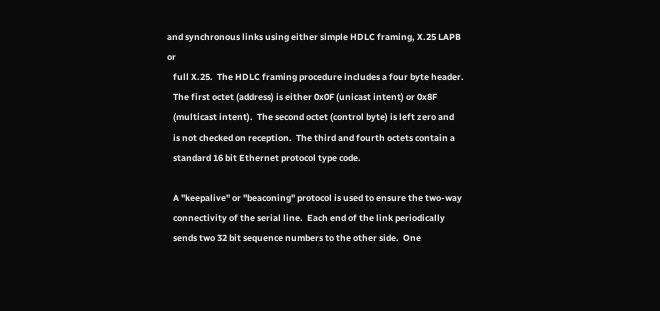and synchronous links using either simple HDLC framing, X.25 LAPB or
   full X.25.  The HDLC framing procedure includes a four byte header.
   The first octet (address) is either 0x0F (unicast intent) or 0x8F
   (multicast intent).  The second octet (control byte) is left zero and
   is not checked on reception.  The third and fourth octets contain a
   standard 16 bit Ethernet protocol type code.

   A "keepalive" or "beaconing" protocol is used to ensure the two-way
   connectivity of the serial line.  Each end of the link periodically
   sends two 32 bit sequence numbers to the other side.  One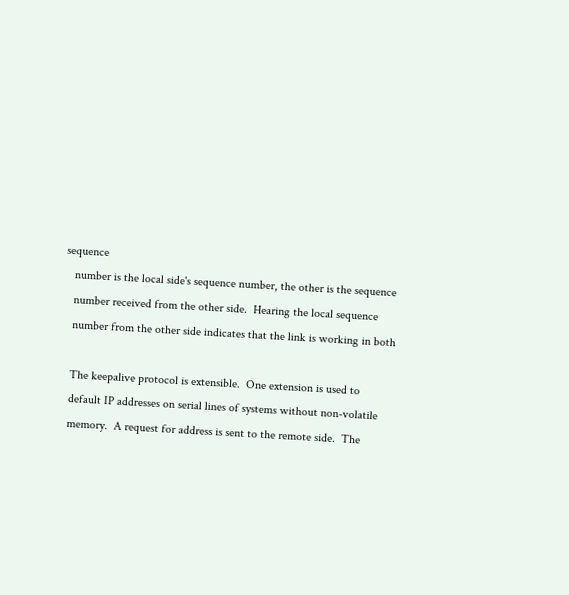sequence
   number is the local side's sequence number, the other is the sequence
   number received from the other side.  Hearing the local sequence
   number from the other side indicates that the link is working in both

   The keepalive protocol is extensible.  One extension is used to
   default IP addresses on serial lines of systems without non-volatile
   memory.  A request for address is sent to the remote side.  The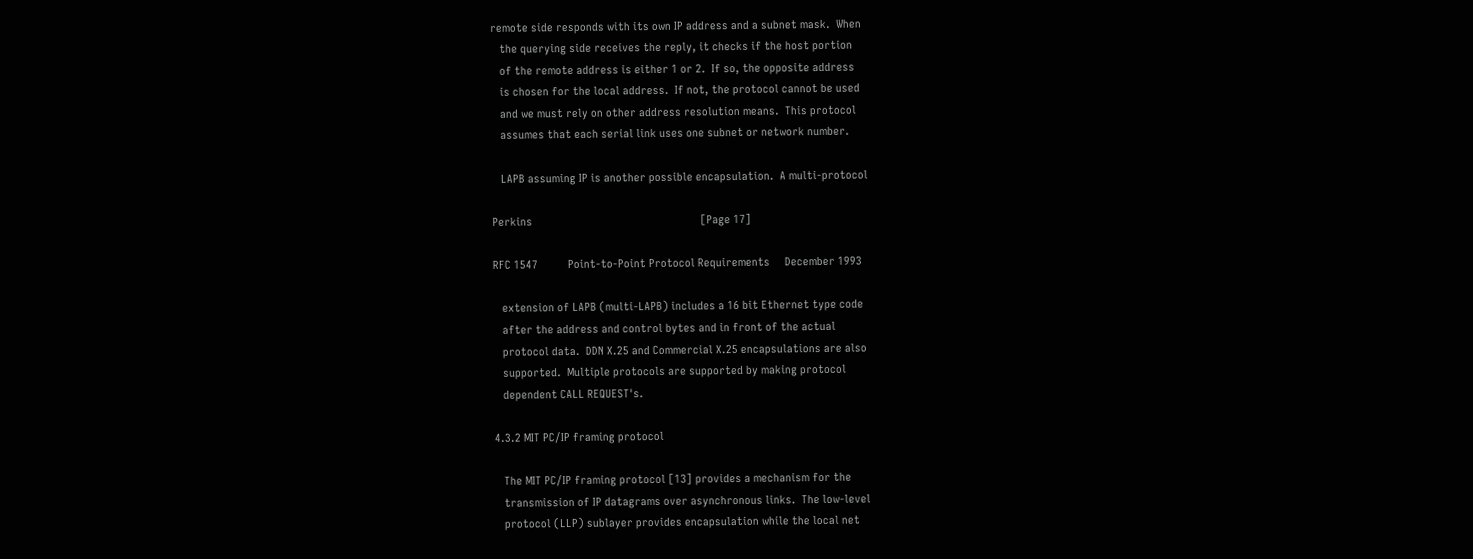remote side responds with its own IP address and a subnet mask.  When
   the querying side receives the reply, it checks if the host portion
   of the remote address is either 1 or 2.  If so, the opposite address
   is chosen for the local address.  If not, the protocol cannot be used
   and we must rely on other address resolution means.  This protocol
   assumes that each serial link uses one subnet or network number.

   LAPB assuming IP is another possible encapsulation.  A multi-protocol

Perkins                                                        [Page 17]

RFC 1547          Point-to-Point Protocol Requirements     December 1993

   extension of LAPB (multi-LAPB) includes a 16 bit Ethernet type code
   after the address and control bytes and in front of the actual
   protocol data.  DDN X.25 and Commercial X.25 encapsulations are also
   supported.  Multiple protocols are supported by making protocol
   dependent CALL REQUEST's.

4.3.2 MIT PC/IP framing protocol

   The MIT PC/IP framing protocol [13] provides a mechanism for the
   transmission of IP datagrams over asynchronous links.  The low-level
   protocol (LLP) sublayer provides encapsulation while the local net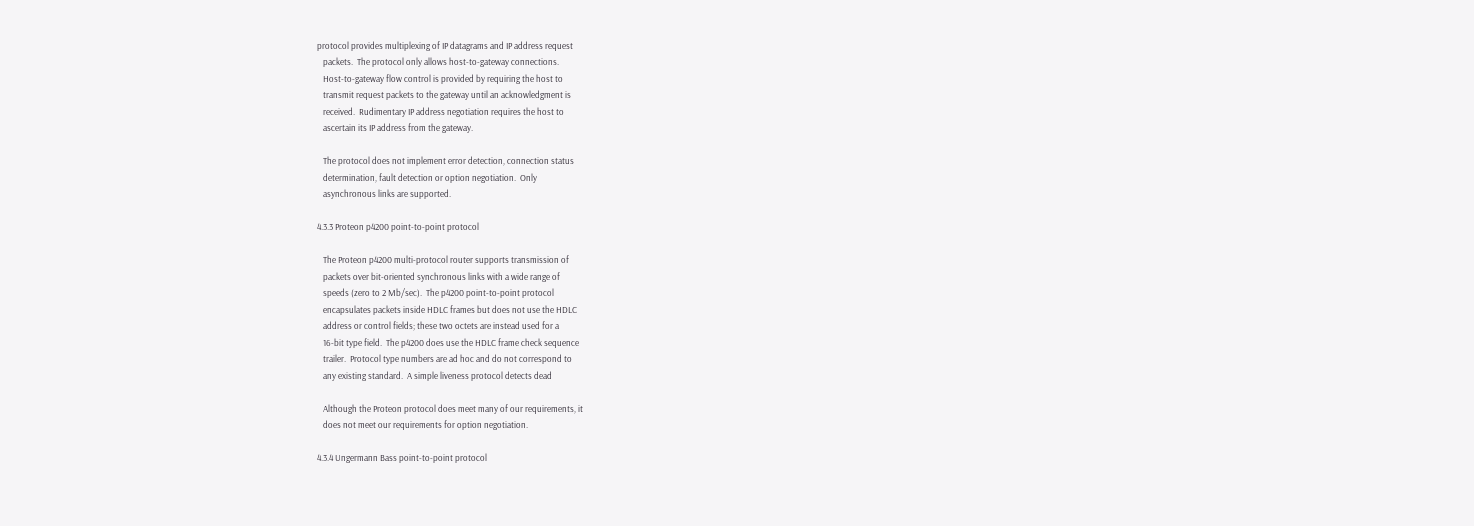protocol provides multiplexing of IP datagrams and IP address request
   packets.  The protocol only allows host-to-gateway connections.
   Host-to-gateway flow control is provided by requiring the host to
   transmit request packets to the gateway until an acknowledgment is
   received.  Rudimentary IP address negotiation requires the host to
   ascertain its IP address from the gateway.

   The protocol does not implement error detection, connection status
   determination, fault detection or option negotiation.  Only
   asynchronous links are supported.

4.3.3 Proteon p4200 point-to-point protocol

   The Proteon p4200 multi-protocol router supports transmission of
   packets over bit-oriented synchronous links with a wide range of
   speeds (zero to 2 Mb/sec).  The p4200 point-to-point protocol
   encapsulates packets inside HDLC frames but does not use the HDLC
   address or control fields; these two octets are instead used for a
   16-bit type field.  The p4200 does use the HDLC frame check sequence
   trailer.  Protocol type numbers are ad hoc and do not correspond to
   any existing standard.  A simple liveness protocol detects dead

   Although the Proteon protocol does meet many of our requirements, it
   does not meet our requirements for option negotiation.

4.3.4 Ungermann Bass point-to-point protocol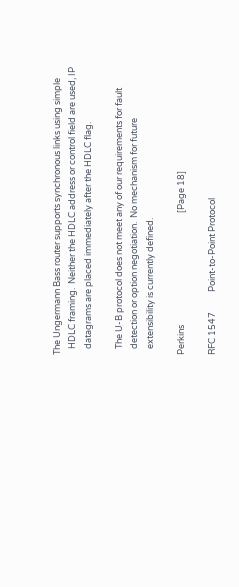The Ungermann Bass router supports synchronous links using simple
   HDLC framing.  Neither the HDLC address or control field are used, IP
   datagrams are placed immediately after the HDLC flag.

   The U-B protocol does not meet any of our requirements for fault
   detection or option negotiation.  No mechanism for future
   extensibility is currently defined.

Perkins                                                        [Page 18]

RFC 1547          Point-to-Point Protocol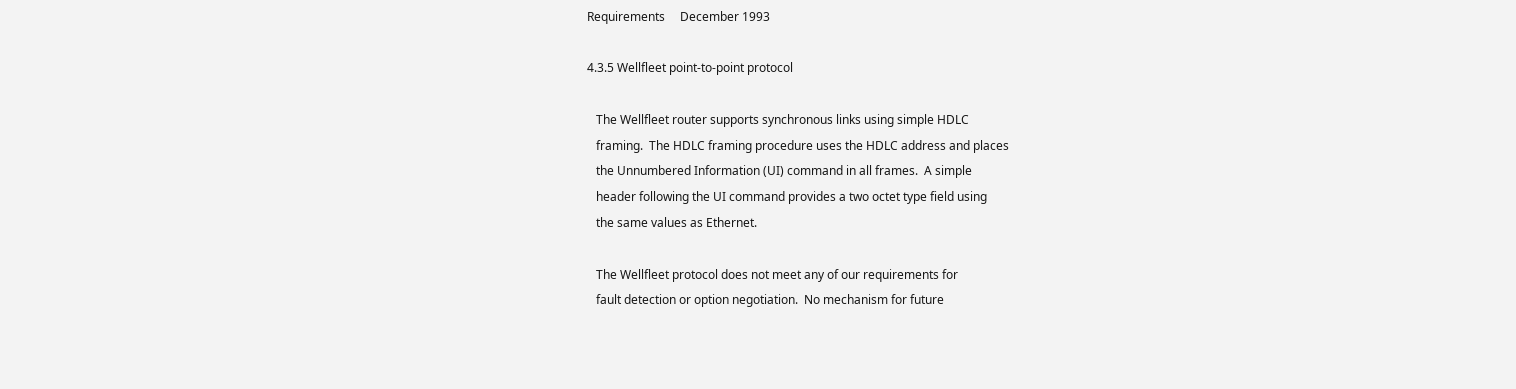Requirements     December 1993

4.3.5 Wellfleet point-to-point protocol

   The Wellfleet router supports synchronous links using simple HDLC
   framing.  The HDLC framing procedure uses the HDLC address and places
   the Unnumbered Information (UI) command in all frames.  A simple
   header following the UI command provides a two octet type field using
   the same values as Ethernet.

   The Wellfleet protocol does not meet any of our requirements for
   fault detection or option negotiation.  No mechanism for future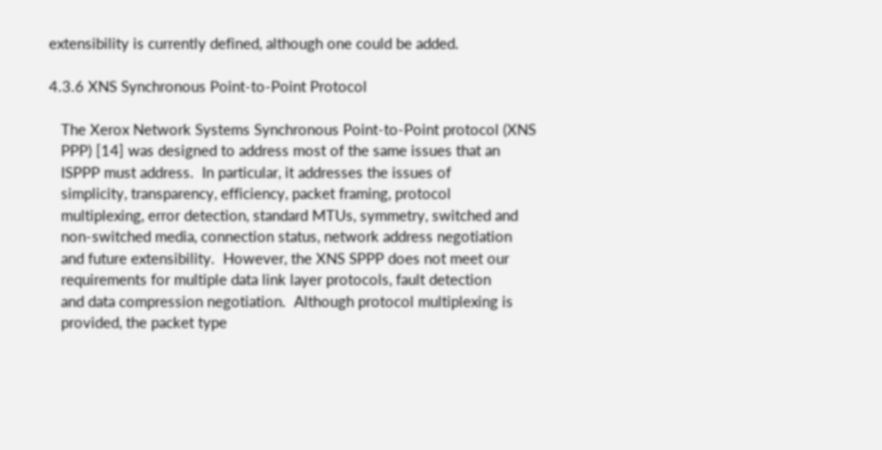extensibility is currently defined, although one could be added.

4.3.6 XNS Synchronous Point-to-Point Protocol

   The Xerox Network Systems Synchronous Point-to-Point protocol (XNS
   PPP) [14] was designed to address most of the same issues that an
   ISPPP must address.  In particular, it addresses the issues of
   simplicity, transparency, efficiency, packet framing, protocol
   multiplexing, error detection, standard MTUs, symmetry, switched and
   non-switched media, connection status, network address negotiation
   and future extensibility.  However, the XNS SPPP does not meet our
   requirements for multiple data link layer protocols, fault detection
   and data compression negotiation.  Although protocol multiplexing is
   provided, the packet type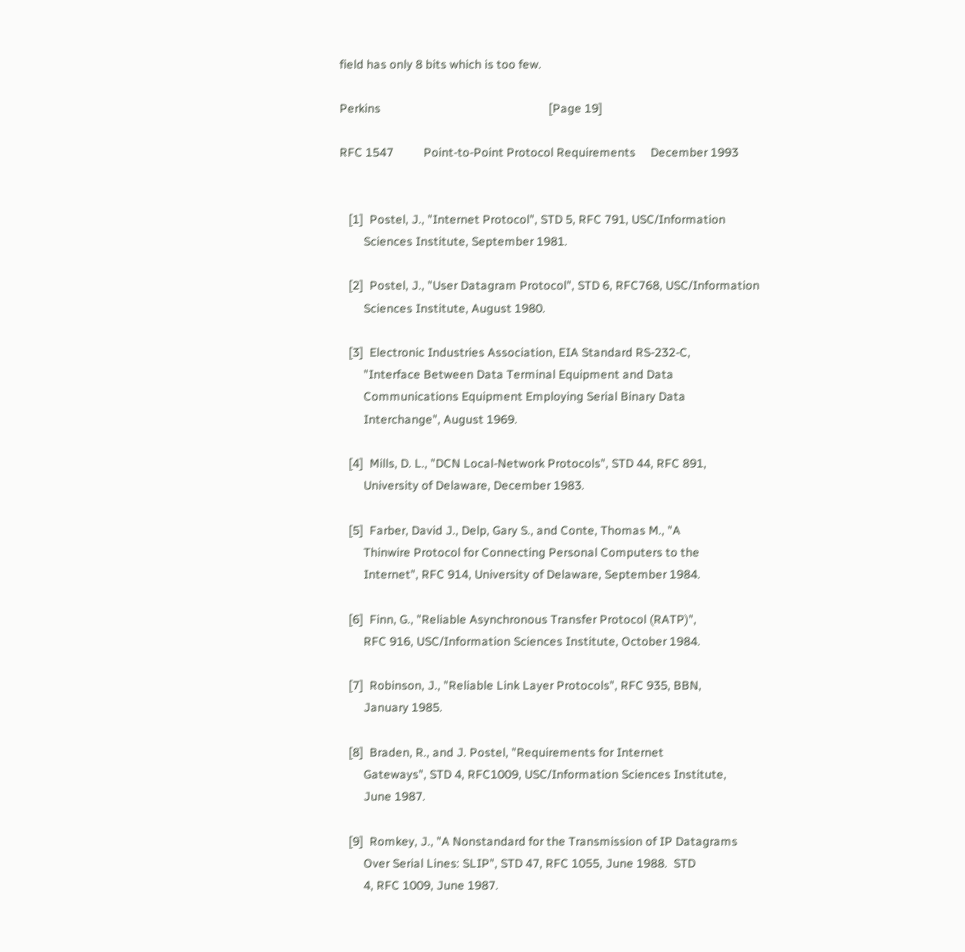field has only 8 bits which is too few.

Perkins                                                        [Page 19]

RFC 1547          Point-to-Point Protocol Requirements     December 1993


   [1]  Postel, J., "Internet Protocol", STD 5, RFC 791, USC/Information
        Sciences Institute, September 1981.

   [2]  Postel, J., "User Datagram Protocol", STD 6, RFC768, USC/Information
        Sciences Institute, August 1980.

   [3]  Electronic Industries Association, EIA Standard RS-232-C,
        "Interface Between Data Terminal Equipment and Data
        Communications Equipment Employing Serial Binary Data
        Interchange", August 1969.

   [4]  Mills, D. L., "DCN Local-Network Protocols", STD 44, RFC 891,
        University of Delaware, December 1983.

   [5]  Farber, David J., Delp, Gary S., and Conte, Thomas M., "A
        Thinwire Protocol for Connecting Personal Computers to the
        Internet", RFC 914, University of Delaware, September 1984.

   [6]  Finn, G., "Reliable Asynchronous Transfer Protocol (RATP)",
        RFC 916, USC/Information Sciences Institute, October 1984.

   [7]  Robinson, J., "Reliable Link Layer Protocols", RFC 935, BBN,
        January 1985.

   [8]  Braden, R., and J. Postel, "Requirements for Internet
        Gateways", STD 4, RFC1009, USC/Information Sciences Institute,
        June 1987.

   [9]  Romkey, J., "A Nonstandard for the Transmission of IP Datagrams
        Over Serial Lines: SLIP", STD 47, RFC 1055, June 1988.  STD
        4, RFC 1009, June 1987.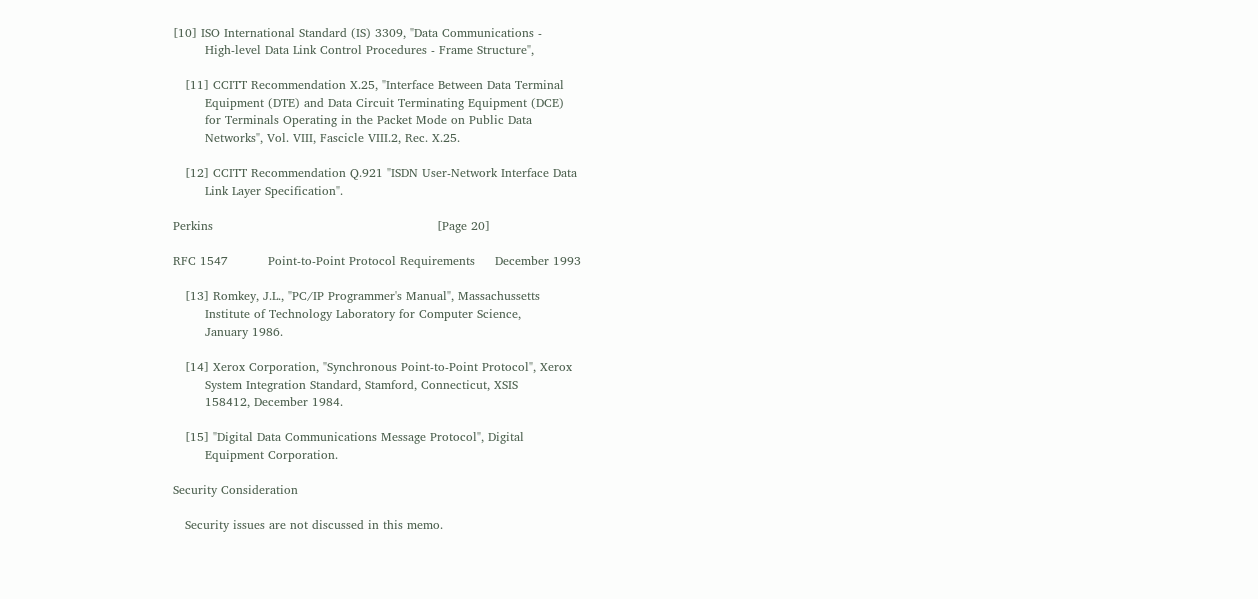[10] ISO International Standard (IS) 3309, "Data Communications -
        High-level Data Link Control Procedures - Frame Structure",

   [11] CCITT Recommendation X.25, "Interface Between Data Terminal
        Equipment (DTE) and Data Circuit Terminating Equipment (DCE)
        for Terminals Operating in the Packet Mode on Public Data
        Networks", Vol. VIII, Fascicle VIII.2, Rec. X.25.

   [12] CCITT Recommendation Q.921 "ISDN User-Network Interface Data
        Link Layer Specification".

Perkins                                                        [Page 20]

RFC 1547          Point-to-Point Protocol Requirements     December 1993

   [13] Romkey, J.L., "PC/IP Programmer's Manual", Massachussetts
        Institute of Technology Laboratory for Computer Science,
        January 1986.

   [14] Xerox Corporation, "Synchronous Point-to-Point Protocol", Xerox
        System Integration Standard, Stamford, Connecticut, XSIS
        158412, December 1984.

   [15] "Digital Data Communications Message Protocol", Digital
        Equipment Corporation.

Security Consideration

   Security issues are not discussed in this memo.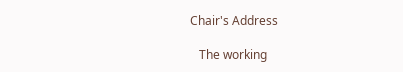Chair's Address

   The working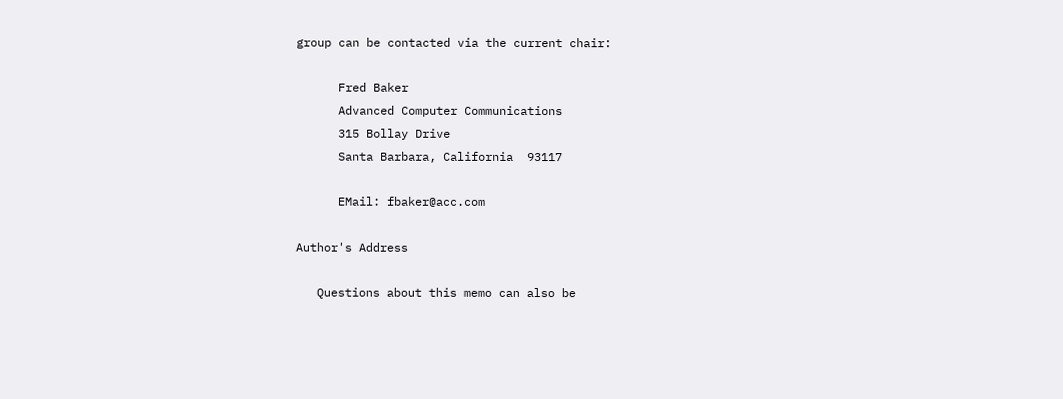group can be contacted via the current chair:

      Fred Baker
      Advanced Computer Communications
      315 Bollay Drive
      Santa Barbara, California  93117

      EMail: fbaker@acc.com

Author's Address

   Questions about this memo can also be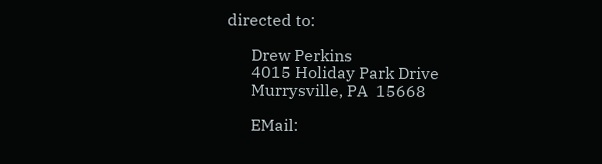directed to:

      Drew Perkins
      4015 Holiday Park Drive
      Murrysville, PA  15668

      EMail: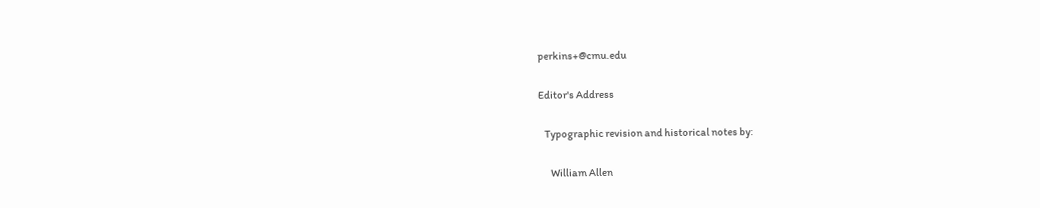perkins+@cmu.edu

Editor's Address

   Typographic revision and historical notes by:

      William Allen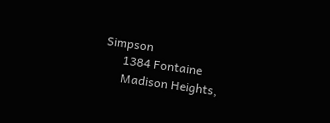Simpson
      1384 Fontaine
      Madison Heights,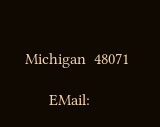Michigan  48071

      EMail: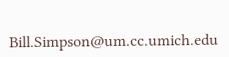Bill.Simpson@um.cc.umich.edu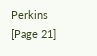Perkins                                                        [Page 21]